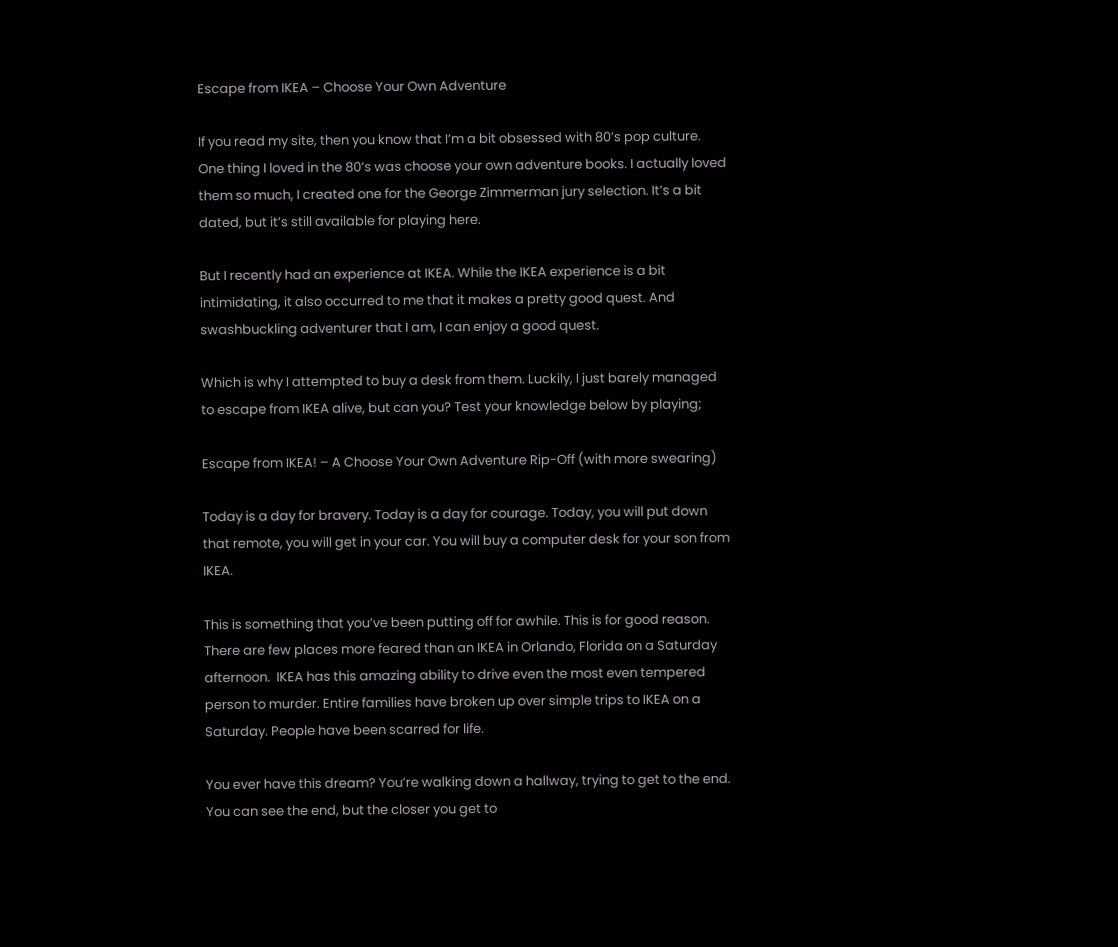Escape from IKEA – Choose Your Own Adventure

If you read my site, then you know that I’m a bit obsessed with 80’s pop culture. One thing I loved in the 80’s was choose your own adventure books. I actually loved them so much, I created one for the George Zimmerman jury selection. It’s a bit dated, but it’s still available for playing here.

But I recently had an experience at IKEA. While the IKEA experience is a bit intimidating, it also occurred to me that it makes a pretty good quest. And swashbuckling adventurer that I am, I can enjoy a good quest.

Which is why I attempted to buy a desk from them. Luckily, I just barely managed to escape from IKEA alive, but can you? Test your knowledge below by playing;

Escape from IKEA! – A Choose Your Own Adventure Rip-Off (with more swearing)

Today is a day for bravery. Today is a day for courage. Today, you will put down that remote, you will get in your car. You will buy a computer desk for your son from IKEA.

This is something that you’ve been putting off for awhile. This is for good reason. There are few places more feared than an IKEA in Orlando, Florida on a Saturday afternoon.  IKEA has this amazing ability to drive even the most even tempered person to murder. Entire families have broken up over simple trips to IKEA on a Saturday. People have been scarred for life.

You ever have this dream? You’re walking down a hallway, trying to get to the end. You can see the end, but the closer you get to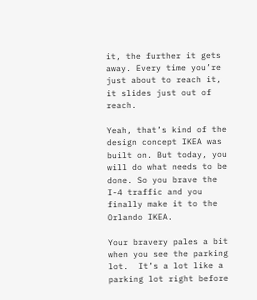it, the further it gets away. Every time you’re just about to reach it, it slides just out of reach.

Yeah, that’s kind of the design concept IKEA was built on. But today, you will do what needs to be done. So you brave the I-4 traffic and you finally make it to the Orlando IKEA.

Your bravery pales a bit when you see the parking lot.  It’s a lot like a parking lot right before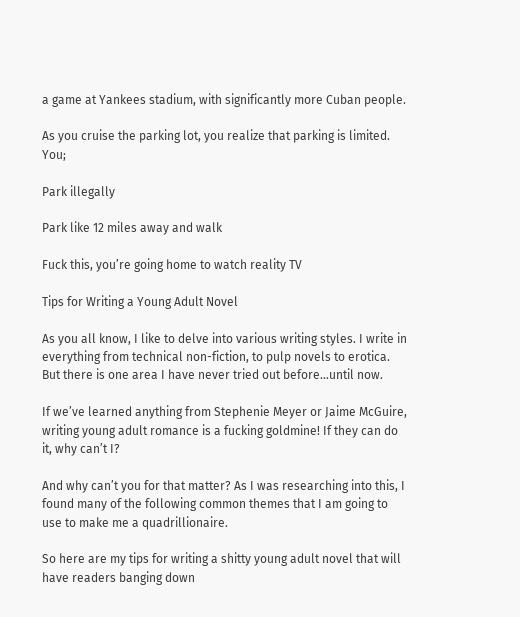a game at Yankees stadium, with significantly more Cuban people.

As you cruise the parking lot, you realize that parking is limited. You;

Park illegally

Park like 12 miles away and walk

Fuck this, you’re going home to watch reality TV

Tips for Writing a Young Adult Novel

As you all know, I like to delve into various writing styles. I write in everything from technical non-fiction, to pulp novels to erotica. But there is one area I have never tried out before…until now.

If we’ve learned anything from Stephenie Meyer or Jaime McGuire, writing young adult romance is a fucking goldmine! If they can do it, why can’t I?

And why can’t you for that matter? As I was researching into this, I found many of the following common themes that I am going to use to make me a quadrillionaire.

So here are my tips for writing a shitty young adult novel that will have readers banging down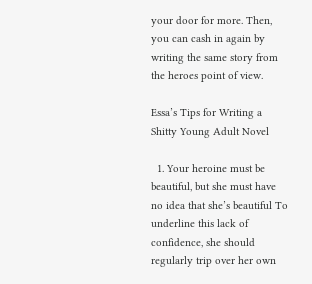your door for more. Then, you can cash in again by writing the same story from the heroes point of view.

Essa’s Tips for Writing a Shitty Young Adult Novel

  1. Your heroine must be beautiful, but she must have no idea that she’s beautiful To underline this lack of confidence, she should regularly trip over her own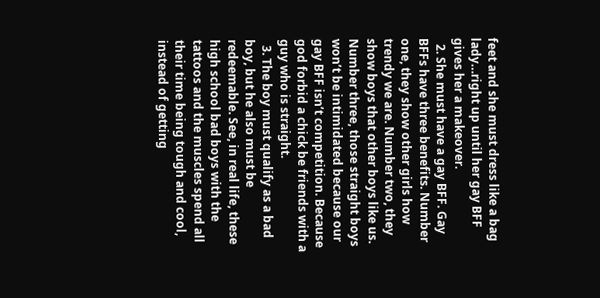feet and she must dress like a bag lady…right up until her gay BFF gives her a makeover.
  2. She must have a gay BFF. Gay BFFs have three benefits. Number one, they show other girls how trendy we are. Number two, they show boys that other boys like us. Number three, those straight boys won’t be intimidated because our gay BFF isn’t competition. Because god forbid a chick be friends with a guy who is straight.
  3. The boy must qualify as a bad boy, but he also must be redeemable. See, in real life, these high school bad boys with the tattoos and the muscles spend all their time being tough and cool, instead of getting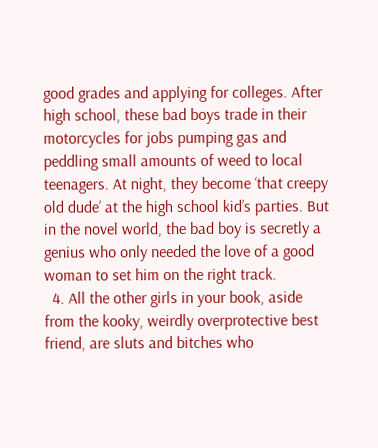good grades and applying for colleges. After high school, these bad boys trade in their motorcycles for jobs pumping gas and peddling small amounts of weed to local teenagers. At night, they become ‘that creepy old dude’ at the high school kid’s parties. But in the novel world, the bad boy is secretly a genius who only needed the love of a good woman to set him on the right track.
  4. All the other girls in your book, aside from the kooky, weirdly overprotective best friend, are sluts and bitches who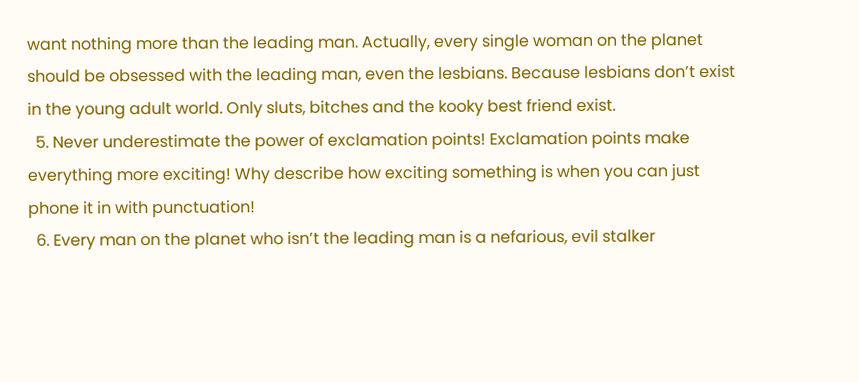want nothing more than the leading man. Actually, every single woman on the planet should be obsessed with the leading man, even the lesbians. Because lesbians don’t exist in the young adult world. Only sluts, bitches and the kooky best friend exist.
  5. Never underestimate the power of exclamation points! Exclamation points make everything more exciting! Why describe how exciting something is when you can just phone it in with punctuation!
  6. Every man on the planet who isn’t the leading man is a nefarious, evil stalker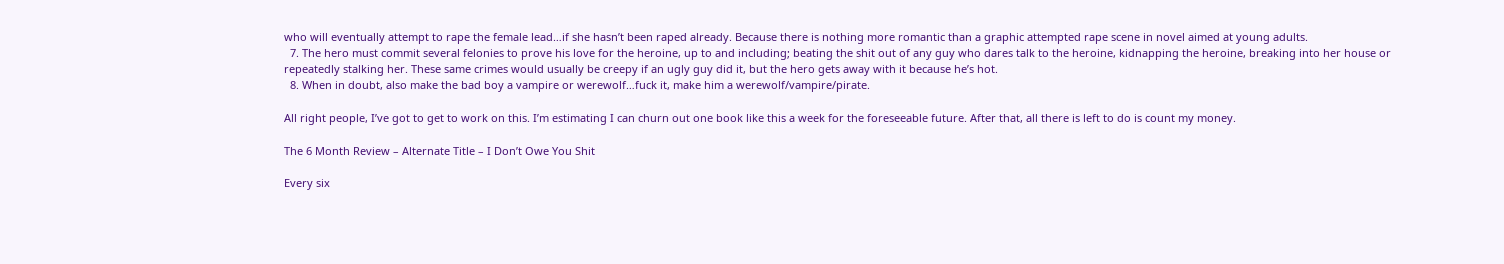who will eventually attempt to rape the female lead…if she hasn’t been raped already. Because there is nothing more romantic than a graphic attempted rape scene in novel aimed at young adults.
  7. The hero must commit several felonies to prove his love for the heroine, up to and including; beating the shit out of any guy who dares talk to the heroine, kidnapping the heroine, breaking into her house or repeatedly stalking her. These same crimes would usually be creepy if an ugly guy did it, but the hero gets away with it because he’s hot.
  8. When in doubt, also make the bad boy a vampire or werewolf…fuck it, make him a werewolf/vampire/pirate.

All right people, I’ve got to get to work on this. I’m estimating I can churn out one book like this a week for the foreseeable future. After that, all there is left to do is count my money.

The 6 Month Review – Alternate Title – I Don’t Owe You Shit

Every six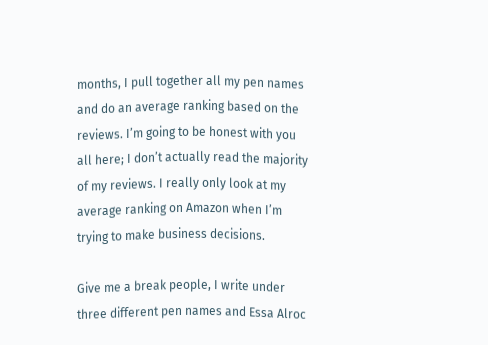months, I pull together all my pen names and do an average ranking based on the reviews. I’m going to be honest with you all here; I don’t actually read the majority of my reviews. I really only look at my average ranking on Amazon when I’m trying to make business decisions.

Give me a break people, I write under three different pen names and Essa Alroc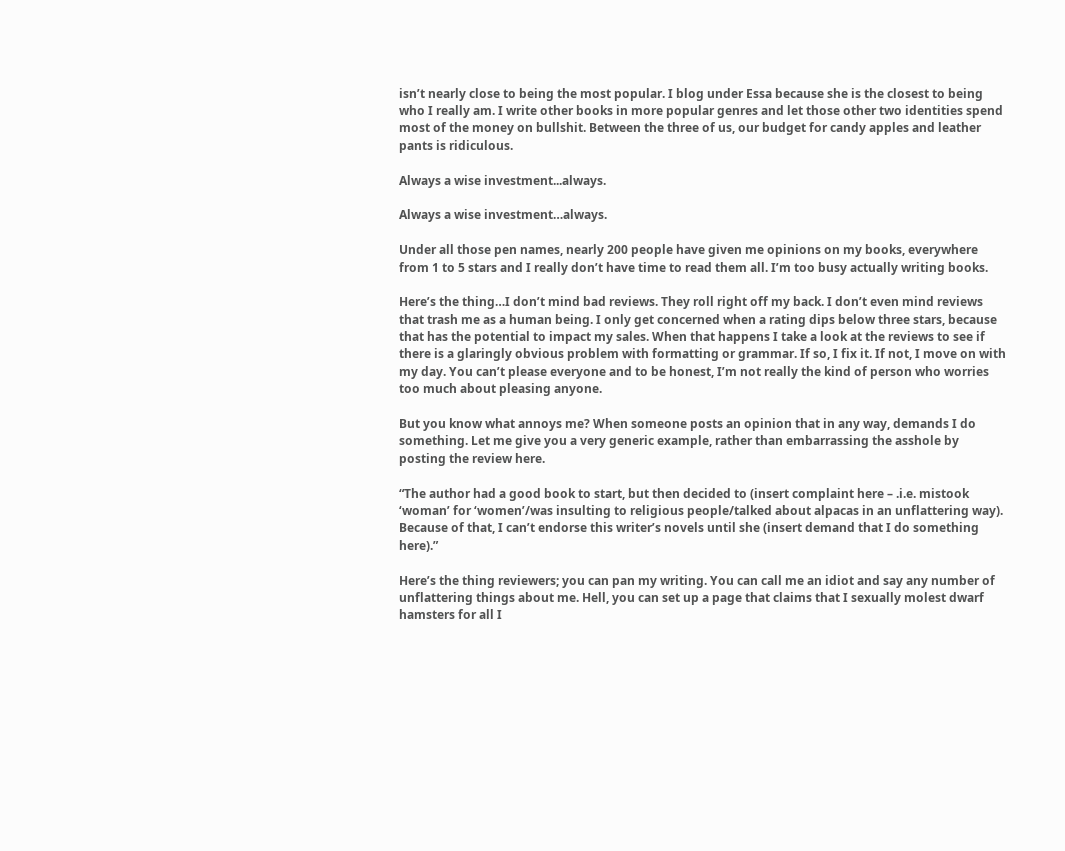isn’t nearly close to being the most popular. I blog under Essa because she is the closest to being who I really am. I write other books in more popular genres and let those other two identities spend most of the money on bullshit. Between the three of us, our budget for candy apples and leather pants is ridiculous.

Always a wise investment...always.

Always a wise investment…always.

Under all those pen names, nearly 200 people have given me opinions on my books, everywhere from 1 to 5 stars and I really don’t have time to read them all. I’m too busy actually writing books.

Here’s the thing…I don’t mind bad reviews. They roll right off my back. I don’t even mind reviews that trash me as a human being. I only get concerned when a rating dips below three stars, because that has the potential to impact my sales. When that happens I take a look at the reviews to see if there is a glaringly obvious problem with formatting or grammar. If so, I fix it. If not, I move on with my day. You can’t please everyone and to be honest, I’m not really the kind of person who worries too much about pleasing anyone.

But you know what annoys me? When someone posts an opinion that in any way, demands I do something. Let me give you a very generic example, rather than embarrassing the asshole by posting the review here.

“The author had a good book to start, but then decided to (insert complaint here – .i.e. mistook ‘woman’ for ‘women’/was insulting to religious people/talked about alpacas in an unflattering way). Because of that, I can’t endorse this writer’s novels until she (insert demand that I do something here).”

Here’s the thing reviewers; you can pan my writing. You can call me an idiot and say any number of unflattering things about me. Hell, you can set up a page that claims that I sexually molest dwarf hamsters for all I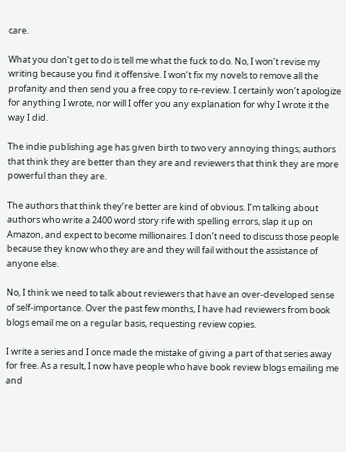care.

What you don’t get to do is tell me what the fuck to do. No, I won’t revise my writing because you find it offensive. I won’t fix my novels to remove all the profanity and then send you a free copy to re-review. I certainly won’t apologize for anything I wrote, nor will I offer you any explanation for why I wrote it the way I did.

The indie publishing age has given birth to two very annoying things; authors that think they are better than they are and reviewers that think they are more powerful than they are.

The authors that think they’re better are kind of obvious. I’m talking about authors who write a 2400 word story rife with spelling errors, slap it up on Amazon, and expect to become millionaires. I don’t need to discuss those people because they know who they are and they will fail without the assistance of anyone else.

No, I think we need to talk about reviewers that have an over-developed sense of self-importance. Over the past few months, I have had reviewers from book blogs email me on a regular basis, requesting review copies.

I write a series and I once made the mistake of giving a part of that series away for free. As a result, I now have people who have book review blogs emailing me and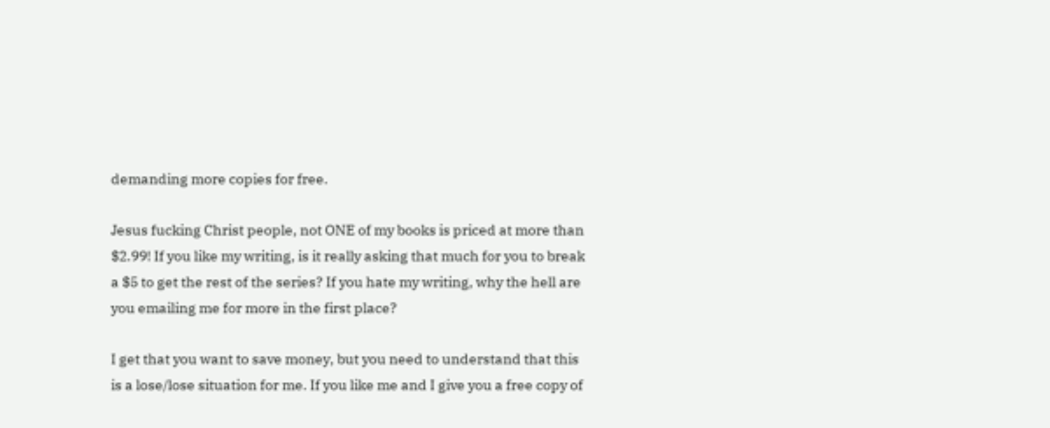demanding more copies for free.

Jesus fucking Christ people, not ONE of my books is priced at more than $2.99! If you like my writing, is it really asking that much for you to break a $5 to get the rest of the series? If you hate my writing, why the hell are you emailing me for more in the first place?

I get that you want to save money, but you need to understand that this is a lose/lose situation for me. If you like me and I give you a free copy of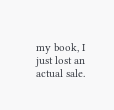my book, I just lost an actual sale.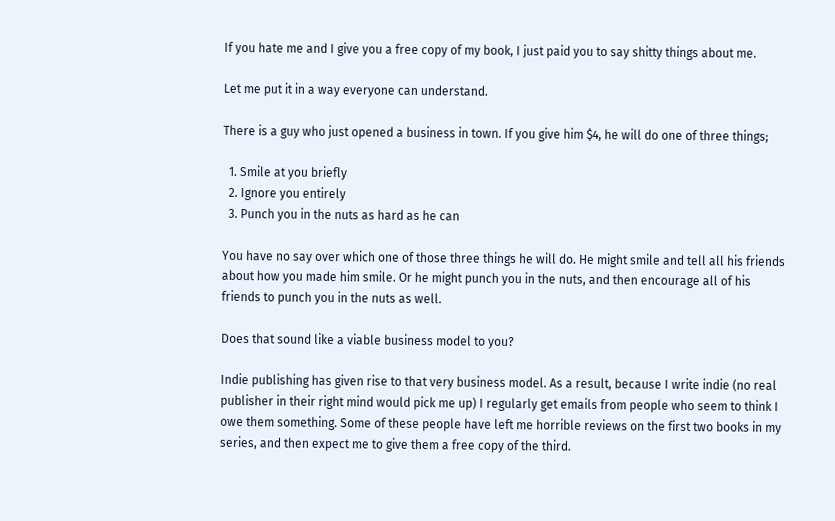If you hate me and I give you a free copy of my book, I just paid you to say shitty things about me.

Let me put it in a way everyone can understand.

There is a guy who just opened a business in town. If you give him $4, he will do one of three things;

  1. Smile at you briefly
  2. Ignore you entirely
  3. Punch you in the nuts as hard as he can

You have no say over which one of those three things he will do. He might smile and tell all his friends about how you made him smile. Or he might punch you in the nuts, and then encourage all of his friends to punch you in the nuts as well.

Does that sound like a viable business model to you?

Indie publishing has given rise to that very business model. As a result, because I write indie (no real publisher in their right mind would pick me up) I regularly get emails from people who seem to think I owe them something. Some of these people have left me horrible reviews on the first two books in my series, and then expect me to give them a free copy of the third.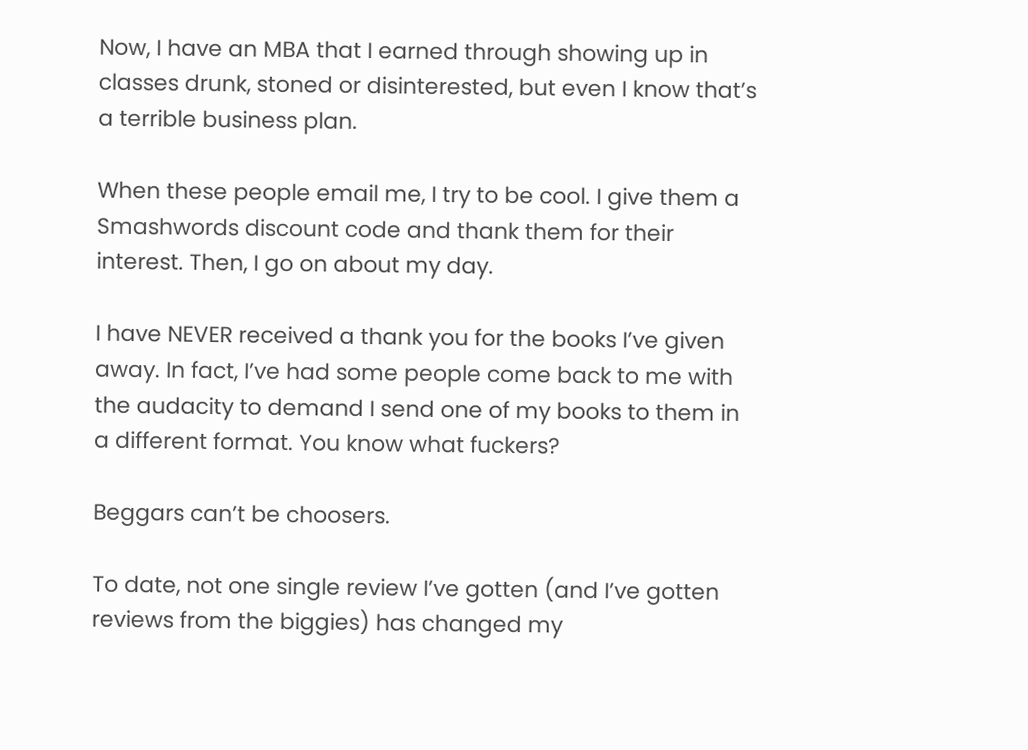Now, I have an MBA that I earned through showing up in classes drunk, stoned or disinterested, but even I know that’s a terrible business plan.

When these people email me, I try to be cool. I give them a Smashwords discount code and thank them for their interest. Then, I go on about my day.

I have NEVER received a thank you for the books I’ve given away. In fact, I’ve had some people come back to me with the audacity to demand I send one of my books to them in a different format. You know what fuckers?

Beggars can’t be choosers.

To date, not one single review I’ve gotten (and I’ve gotten reviews from the biggies) has changed my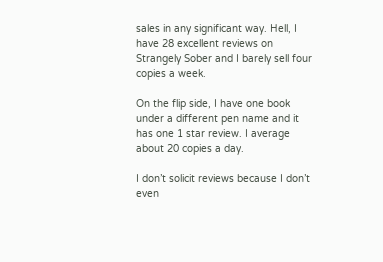sales in any significant way. Hell, I have 28 excellent reviews on Strangely Sober and I barely sell four copies a week.

On the flip side, I have one book under a different pen name and it has one 1 star review. I average about 20 copies a day.

I don’t solicit reviews because I don’t even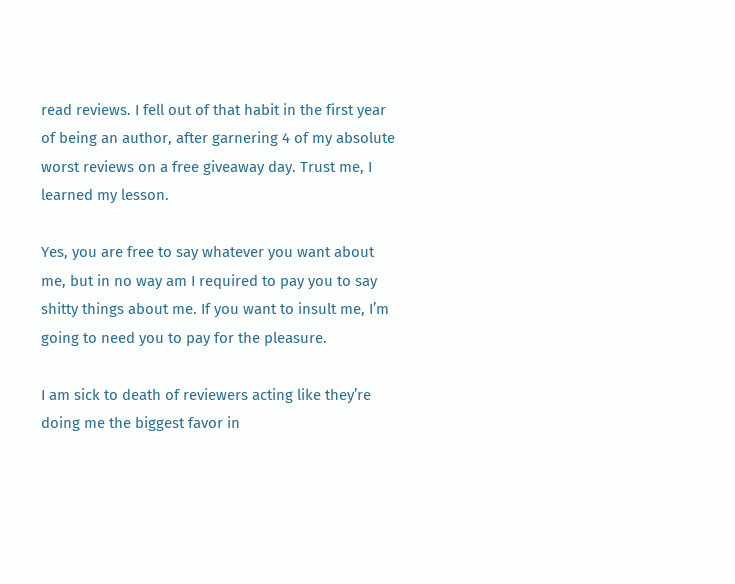read reviews. I fell out of that habit in the first year of being an author, after garnering 4 of my absolute worst reviews on a free giveaway day. Trust me, I learned my lesson.

Yes, you are free to say whatever you want about me, but in no way am I required to pay you to say shitty things about me. If you want to insult me, I’m going to need you to pay for the pleasure.

I am sick to death of reviewers acting like they’re doing me the biggest favor in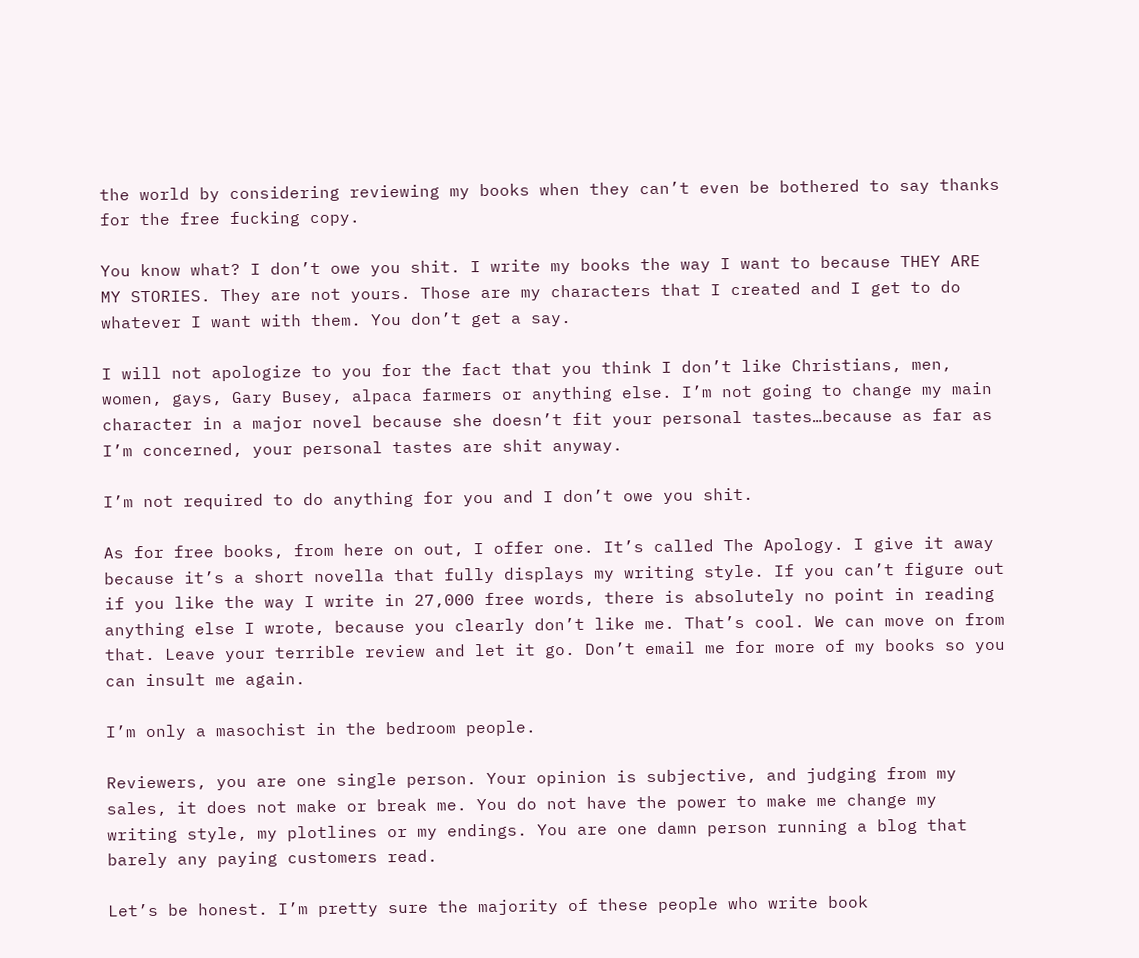the world by considering reviewing my books when they can’t even be bothered to say thanks for the free fucking copy.

You know what? I don’t owe you shit. I write my books the way I want to because THEY ARE MY STORIES. They are not yours. Those are my characters that I created and I get to do whatever I want with them. You don’t get a say.

I will not apologize to you for the fact that you think I don’t like Christians, men, women, gays, Gary Busey, alpaca farmers or anything else. I’m not going to change my main character in a major novel because she doesn’t fit your personal tastes…because as far as I’m concerned, your personal tastes are shit anyway.

I’m not required to do anything for you and I don’t owe you shit.

As for free books, from here on out, I offer one. It’s called The Apology. I give it away because it’s a short novella that fully displays my writing style. If you can’t figure out if you like the way I write in 27,000 free words, there is absolutely no point in reading anything else I wrote, because you clearly don’t like me. That’s cool. We can move on from that. Leave your terrible review and let it go. Don’t email me for more of my books so you can insult me again.

I’m only a masochist in the bedroom people.

Reviewers, you are one single person. Your opinion is subjective, and judging from my sales, it does not make or break me. You do not have the power to make me change my writing style, my plotlines or my endings. You are one damn person running a blog that barely any paying customers read.

Let’s be honest. I’m pretty sure the majority of these people who write book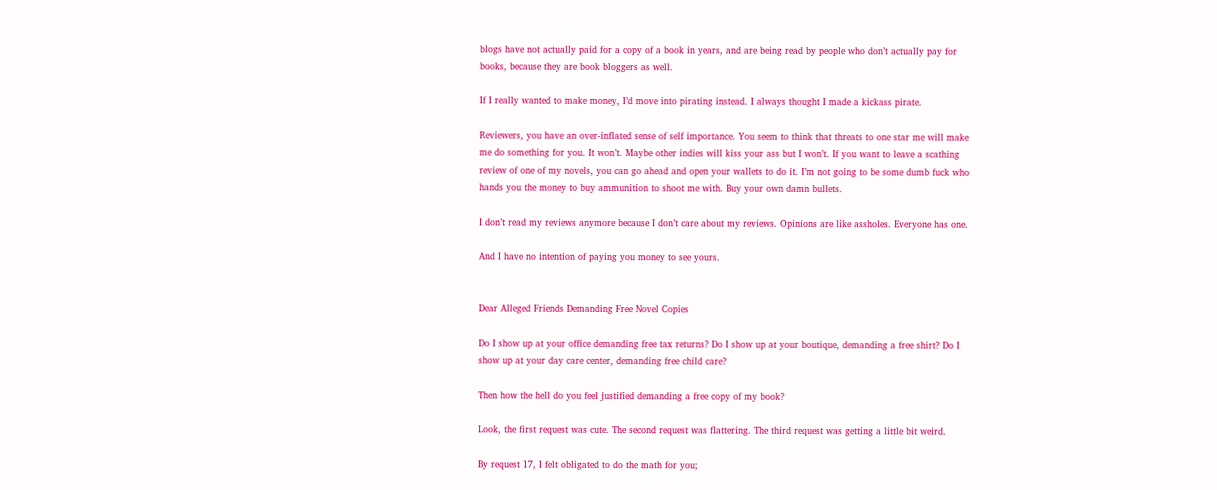blogs have not actually paid for a copy of a book in years, and are being read by people who don’t actually pay for books, because they are book bloggers as well.

If I really wanted to make money, I’d move into pirating instead. I always thought I made a kickass pirate.

Reviewers, you have an over-inflated sense of self importance. You seem to think that threats to one star me will make me do something for you. It won’t. Maybe other indies will kiss your ass but I won’t. If you want to leave a scathing review of one of my novels, you can go ahead and open your wallets to do it. I’m not going to be some dumb fuck who hands you the money to buy ammunition to shoot me with. Buy your own damn bullets.

I don’t read my reviews anymore because I don’t care about my reviews. Opinions are like assholes. Everyone has one.

And I have no intention of paying you money to see yours.


Dear Alleged Friends Demanding Free Novel Copies

Do I show up at your office demanding free tax returns? Do I show up at your boutique, demanding a free shirt? Do I show up at your day care center, demanding free child care?

Then how the hell do you feel justified demanding a free copy of my book?

Look, the first request was cute. The second request was flattering. The third request was getting a little bit weird.

By request 17, I felt obligated to do the math for you;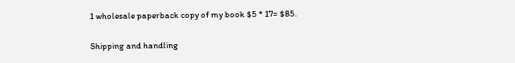1 wholesale paperback copy of my book $5 * 17= $85.

Shipping and handling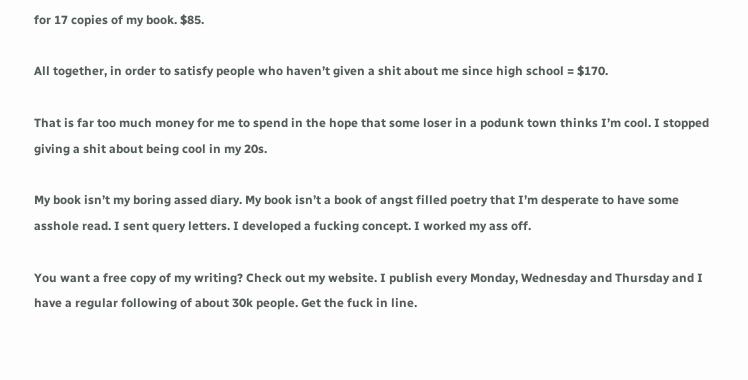for 17 copies of my book. $85.

All together, in order to satisfy people who haven’t given a shit about me since high school = $170.

That is far too much money for me to spend in the hope that some loser in a podunk town thinks I’m cool. I stopped giving a shit about being cool in my 20s.

My book isn’t my boring assed diary. My book isn’t a book of angst filled poetry that I’m desperate to have some asshole read. I sent query letters. I developed a fucking concept. I worked my ass off.

You want a free copy of my writing? Check out my website. I publish every Monday, Wednesday and Thursday and I have a regular following of about 30k people. Get the fuck in line.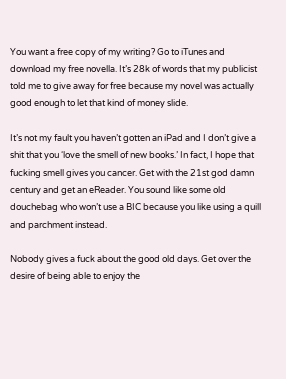You want a free copy of my writing? Go to iTunes and download my free novella. It’s 28k of words that my publicist told me to give away for free because my novel was actually good enough to let that kind of money slide.

It’s not my fault you haven’t gotten an iPad and I don’t give a shit that you ‘love the smell of new books.’ In fact, I hope that fucking smell gives you cancer. Get with the 21st god damn century and get an eReader. You sound like some old douchebag who won’t use a BIC because you like using a quill and parchment instead.

Nobody gives a fuck about the good old days. Get over the desire of being able to enjoy the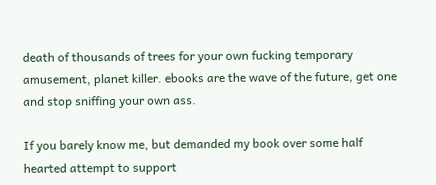death of thousands of trees for your own fucking temporary amusement, planet killer. ebooks are the wave of the future, get one and stop sniffing your own ass.

If you barely know me, but demanded my book over some half hearted attempt to support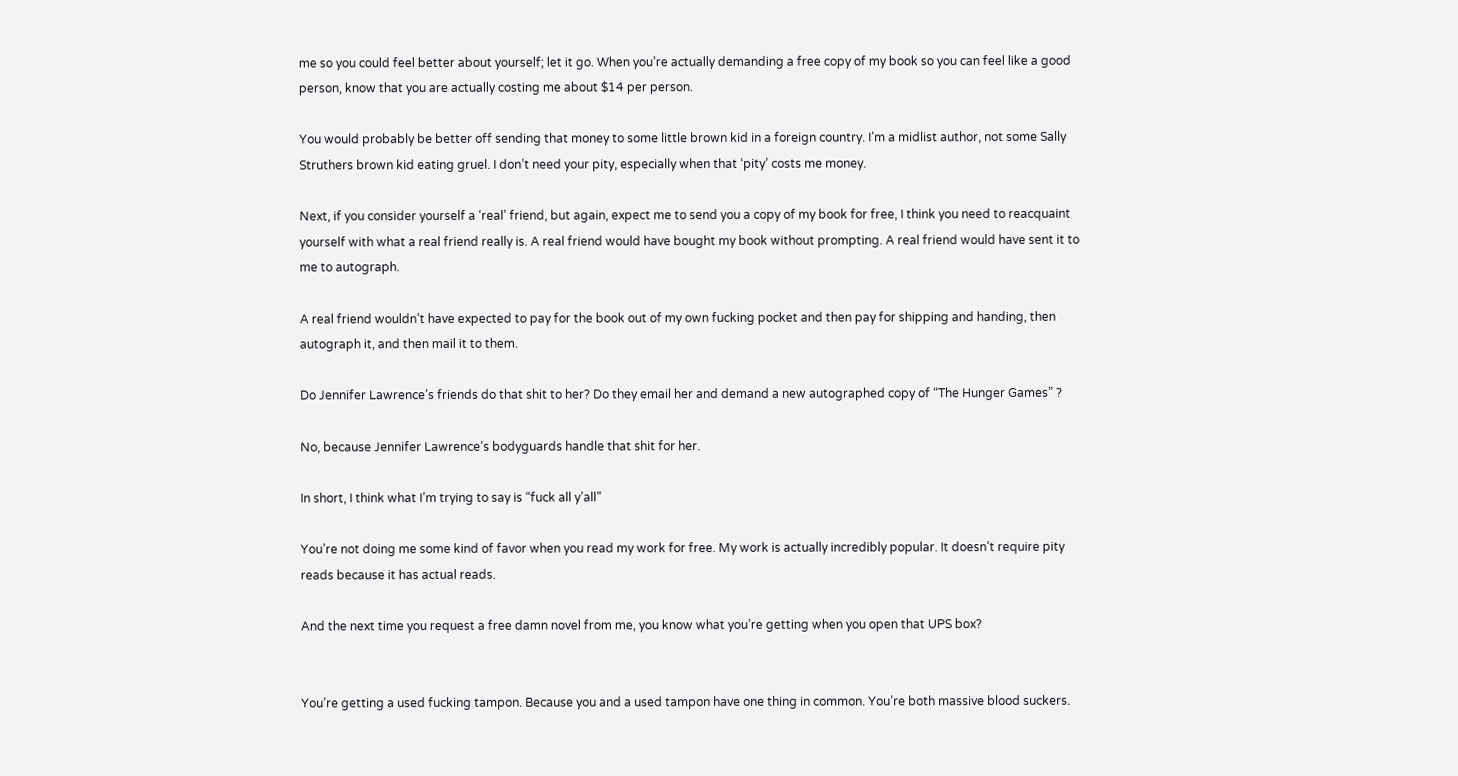me so you could feel better about yourself; let it go. When you’re actually demanding a free copy of my book so you can feel like a good person, know that you are actually costing me about $14 per person.

You would probably be better off sending that money to some little brown kid in a foreign country. I’m a midlist author, not some Sally Struthers brown kid eating gruel. I don’t need your pity, especially when that ‘pity’ costs me money.

Next, if you consider yourself a ‘real’ friend, but again, expect me to send you a copy of my book for free, I think you need to reacquaint yourself with what a real friend really is. A real friend would have bought my book without prompting. A real friend would have sent it to me to autograph.

A real friend wouldn’t have expected to pay for the book out of my own fucking pocket and then pay for shipping and handing, then autograph it, and then mail it to them.

Do Jennifer Lawrence’s friends do that shit to her? Do they email her and demand a new autographed copy of “The Hunger Games” ?

No, because Jennifer Lawrence’s bodyguards handle that shit for her.

In short, I think what I’m trying to say is “fuck all y’all”

You’re not doing me some kind of favor when you read my work for free. My work is actually incredibly popular. It doesn’t require pity reads because it has actual reads.

And the next time you request a free damn novel from me, you know what you’re getting when you open that UPS box?


You’re getting a used fucking tampon. Because you and a used tampon have one thing in common. You’re both massive blood suckers.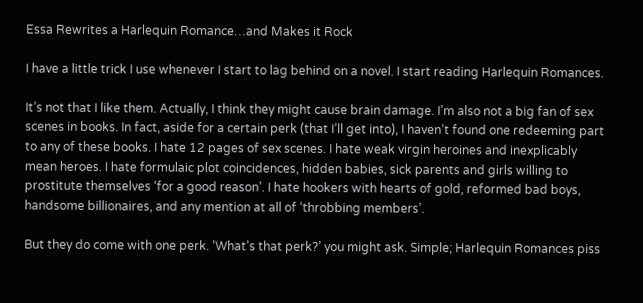Essa Rewrites a Harlequin Romance…and Makes it Rock

I have a little trick I use whenever I start to lag behind on a novel. I start reading Harlequin Romances.

It’s not that I like them. Actually, I think they might cause brain damage. I’m also not a big fan of sex scenes in books. In fact, aside for a certain perk (that I’ll get into), I haven’t found one redeeming part to any of these books. I hate 12 pages of sex scenes. I hate weak virgin heroines and inexplicably mean heroes. I hate formulaic plot coincidences, hidden babies, sick parents and girls willing to prostitute themselves ‘for a good reason’. I hate hookers with hearts of gold, reformed bad boys, handsome billionaires, and any mention at all of ‘throbbing members’.

But they do come with one perk. ‘What’s that perk?’ you might ask. Simple; Harlequin Romances piss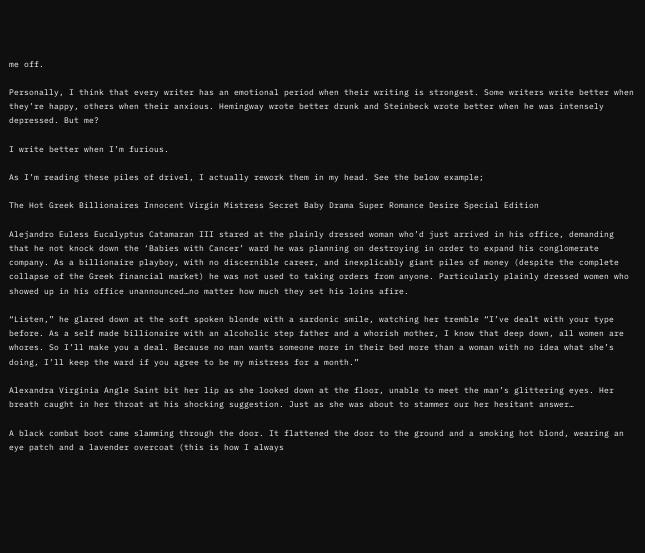me off.

Personally, I think that every writer has an emotional period when their writing is strongest. Some writers write better when they’re happy, others when their anxious. Hemingway wrote better drunk and Steinbeck wrote better when he was intensely depressed. But me?

I write better when I’m furious.

As I’m reading these piles of drivel, I actually rework them in my head. See the below example;

The Hot Greek Billionaires Innocent Virgin Mistress Secret Baby Drama Super Romance Desire Special Edition

Alejandro Euless Eucalyptus Catamaran III stared at the plainly dressed woman who’d just arrived in his office, demanding that he not knock down the ‘Babies with Cancer’ ward he was planning on destroying in order to expand his conglomerate company. As a billionaire playboy, with no discernible career, and inexplicably giant piles of money (despite the complete collapse of the Greek financial market) he was not used to taking orders from anyone. Particularly plainly dressed women who showed up in his office unannounced…no matter how much they set his loins afire.

“Listen,” he glared down at the soft spoken blonde with a sardonic smile, watching her tremble “I’ve dealt with your type before. As a self made billionaire with an alcoholic step father and a whorish mother, I know that deep down, all women are whores. So I’ll make you a deal. Because no man wants someone more in their bed more than a woman with no idea what she’s doing, I’ll keep the ward if you agree to be my mistress for a month.”

Alexandra Virginia Angle Saint bit her lip as she looked down at the floor, unable to meet the man’s glittering eyes. Her breath caught in her throat at his shocking suggestion. Just as she was about to stammer our her hesitant answer…

A black combat boot came slamming through the door. It flattened the door to the ground and a smoking hot blond, wearing an eye patch and a lavender overcoat (this is how I always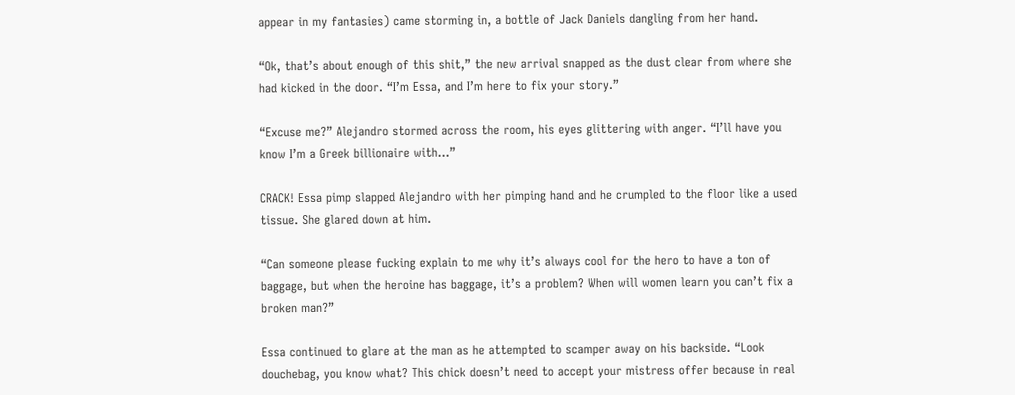appear in my fantasies) came storming in, a bottle of Jack Daniels dangling from her hand.

“Ok, that’s about enough of this shit,” the new arrival snapped as the dust clear from where she had kicked in the door. “I’m Essa, and I’m here to fix your story.”

“Excuse me?” Alejandro stormed across the room, his eyes glittering with anger. “I’ll have you know I’m a Greek billionaire with…”

CRACK! Essa pimp slapped Alejandro with her pimping hand and he crumpled to the floor like a used tissue. She glared down at him.

“Can someone please fucking explain to me why it’s always cool for the hero to have a ton of baggage, but when the heroine has baggage, it’s a problem? When will women learn you can’t fix a broken man?”

Essa continued to glare at the man as he attempted to scamper away on his backside. “Look douchebag, you know what? This chick doesn’t need to accept your mistress offer because in real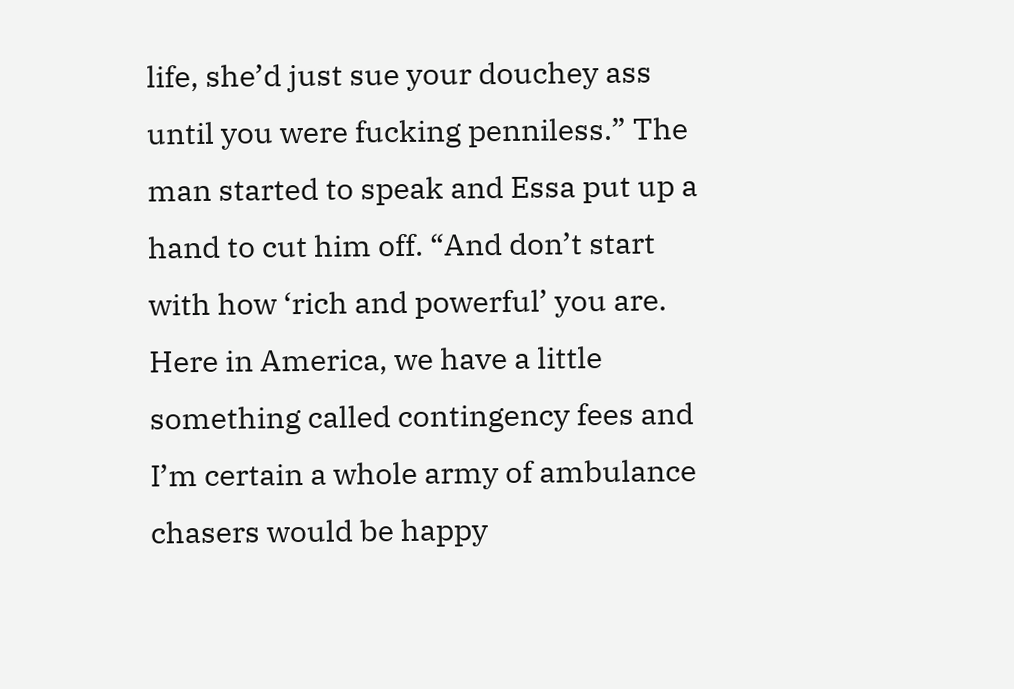life, she’d just sue your douchey ass until you were fucking penniless.” The man started to speak and Essa put up a hand to cut him off. “And don’t start with how ‘rich and powerful’ you are. Here in America, we have a little something called contingency fees and I’m certain a whole army of ambulance chasers would be happy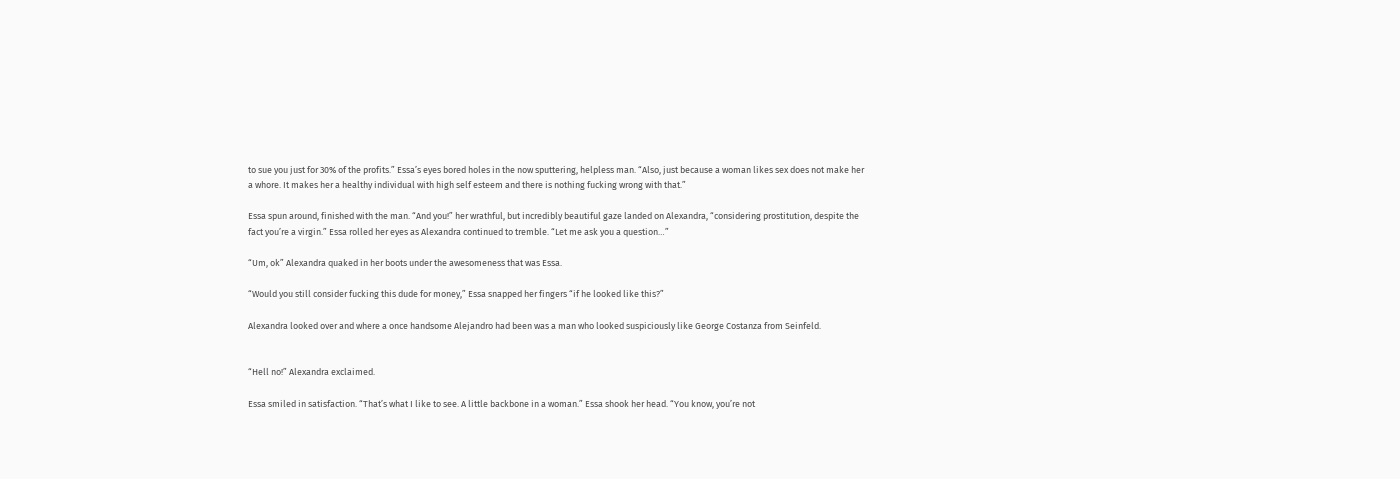to sue you just for 30% of the profits.” Essa’s eyes bored holes in the now sputtering, helpless man. “Also, just because a woman likes sex does not make her a whore. It makes her a healthy individual with high self esteem and there is nothing fucking wrong with that.”

Essa spun around, finished with the man. “And you!” her wrathful, but incredibly beautiful gaze landed on Alexandra, “considering prostitution, despite the fact you’re a virgin.” Essa rolled her eyes as Alexandra continued to tremble. “Let me ask you a question…”

“Um, ok” Alexandra quaked in her boots under the awesomeness that was Essa.

“Would you still consider fucking this dude for money,” Essa snapped her fingers “if he looked like this?”

Alexandra looked over and where a once handsome Alejandro had been was a man who looked suspiciously like George Costanza from Seinfeld.


“Hell no!” Alexandra exclaimed.

Essa smiled in satisfaction. “That’s what I like to see. A little backbone in a woman.” Essa shook her head. “You know, you’re not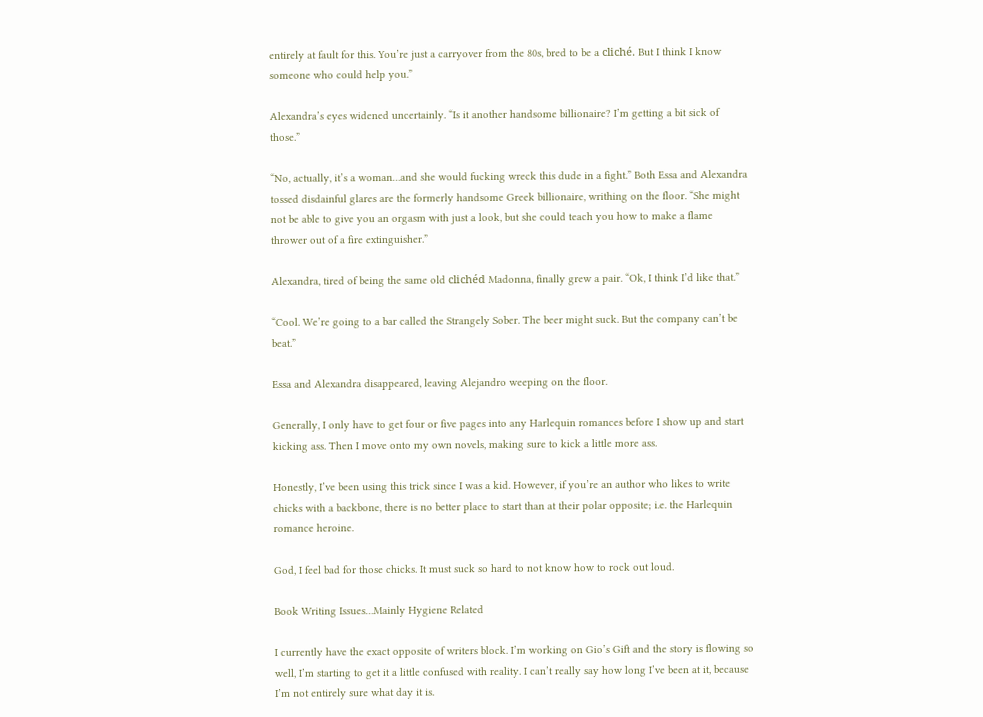entirely at fault for this. You’re just a carryover from the 80s, bred to be a cliché. But I think I know someone who could help you.”

Alexandra’s eyes widened uncertainly. “Is it another handsome billionaire? I’m getting a bit sick of those.”

“No, actually, it’s a woman…and she would fucking wreck this dude in a fight.” Both Essa and Alexandra tossed disdainful glares are the formerly handsome Greek billionaire, writhing on the floor. “She might not be able to give you an orgasm with just a look, but she could teach you how to make a flame thrower out of a fire extinguisher.”

Alexandra, tired of being the same old clichéd Madonna, finally grew a pair. “Ok, I think I’d like that.”

“Cool. We’re going to a bar called the Strangely Sober. The beer might suck. But the company can’t be beat.”

Essa and Alexandra disappeared, leaving Alejandro weeping on the floor.

Generally, I only have to get four or five pages into any Harlequin romances before I show up and start kicking ass. Then I move onto my own novels, making sure to kick a little more ass.

Honestly, I’ve been using this trick since I was a kid. However, if you’re an author who likes to write chicks with a backbone, there is no better place to start than at their polar opposite; i.e. the Harlequin romance heroine.

God, I feel bad for those chicks. It must suck so hard to not know how to rock out loud.

Book Writing Issues…Mainly Hygiene Related

I currently have the exact opposite of writers block. I’m working on Gio’s Gift and the story is flowing so well, I’m starting to get it a little confused with reality. I can’t really say how long I’ve been at it, because I’m not entirely sure what day it is.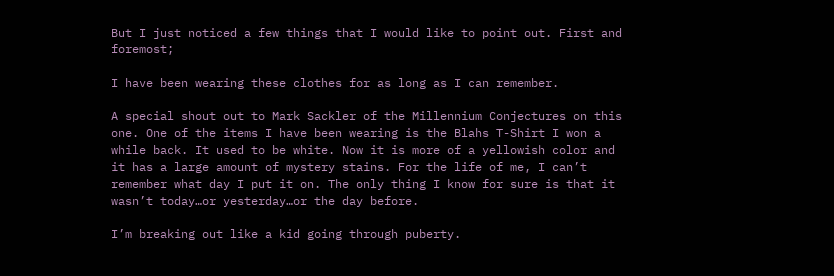But I just noticed a few things that I would like to point out. First and foremost;

I have been wearing these clothes for as long as I can remember.

A special shout out to Mark Sackler of the Millennium Conjectures on this one. One of the items I have been wearing is the Blahs T-Shirt I won a while back. It used to be white. Now it is more of a yellowish color and it has a large amount of mystery stains. For the life of me, I can’t remember what day I put it on. The only thing I know for sure is that it wasn’t today…or yesterday…or the day before.

I’m breaking out like a kid going through puberty.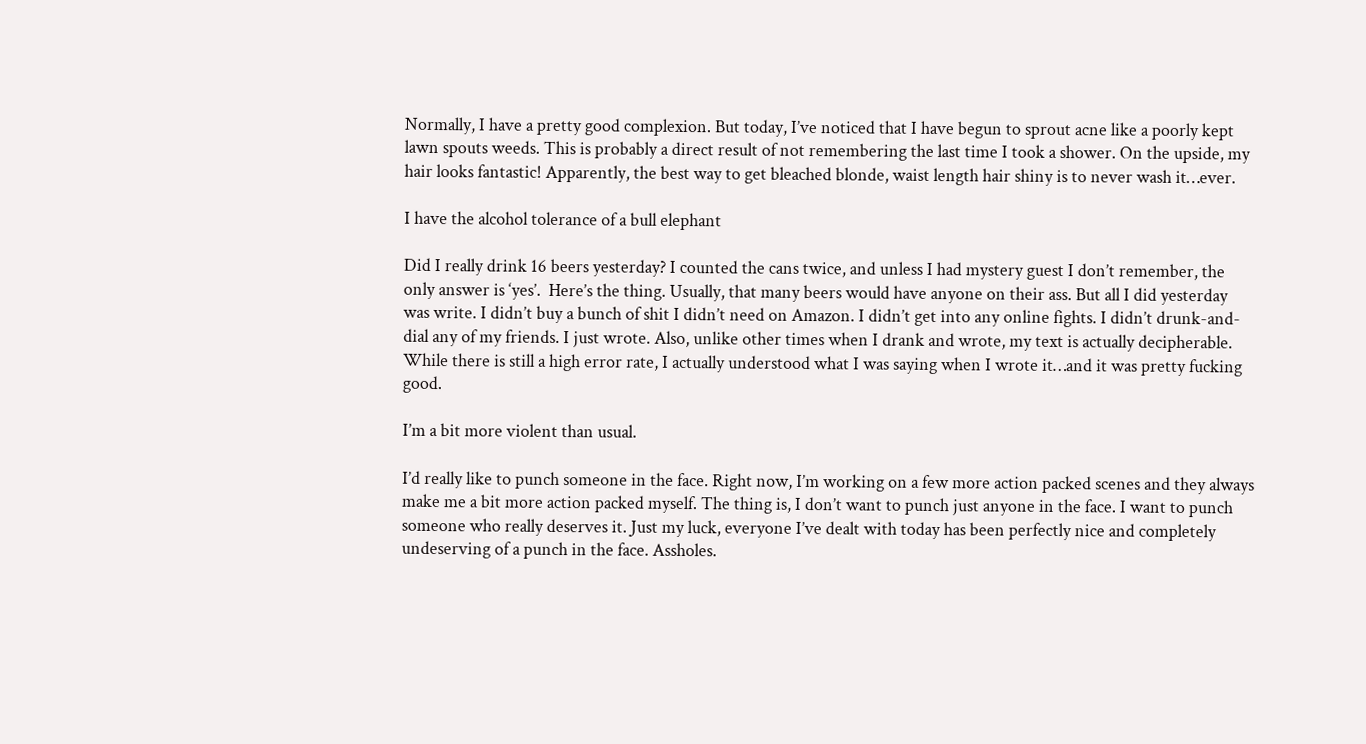Normally, I have a pretty good complexion. But today, I’ve noticed that I have begun to sprout acne like a poorly kept lawn spouts weeds. This is probably a direct result of not remembering the last time I took a shower. On the upside, my hair looks fantastic! Apparently, the best way to get bleached blonde, waist length hair shiny is to never wash it…ever.

I have the alcohol tolerance of a bull elephant

Did I really drink 16 beers yesterday? I counted the cans twice, and unless I had mystery guest I don’t remember, the only answer is ‘yes’.  Here’s the thing. Usually, that many beers would have anyone on their ass. But all I did yesterday was write. I didn’t buy a bunch of shit I didn’t need on Amazon. I didn’t get into any online fights. I didn’t drunk-and-dial any of my friends. I just wrote. Also, unlike other times when I drank and wrote, my text is actually decipherable. While there is still a high error rate, I actually understood what I was saying when I wrote it…and it was pretty fucking good.

I’m a bit more violent than usual.

I’d really like to punch someone in the face. Right now, I’m working on a few more action packed scenes and they always make me a bit more action packed myself. The thing is, I don’t want to punch just anyone in the face. I want to punch someone who really deserves it. Just my luck, everyone I’ve dealt with today has been perfectly nice and completely undeserving of a punch in the face. Assholes.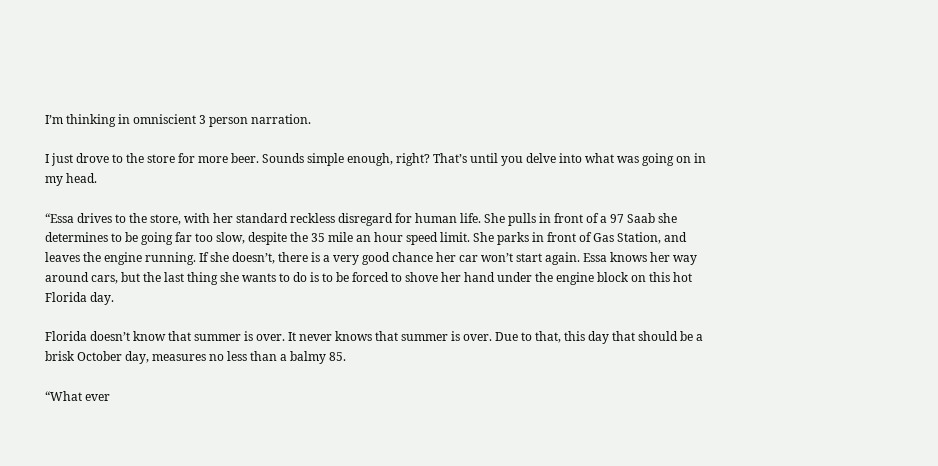I’m thinking in omniscient 3 person narration.

I just drove to the store for more beer. Sounds simple enough, right? That’s until you delve into what was going on in my head.

“Essa drives to the store, with her standard reckless disregard for human life. She pulls in front of a 97 Saab she determines to be going far too slow, despite the 35 mile an hour speed limit. She parks in front of Gas Station, and leaves the engine running. If she doesn’t, there is a very good chance her car won’t start again. Essa knows her way around cars, but the last thing she wants to do is to be forced to shove her hand under the engine block on this hot Florida day.

Florida doesn’t know that summer is over. It never knows that summer is over. Due to that, this day that should be a brisk October day, measures no less than a balmy 85.

“What ever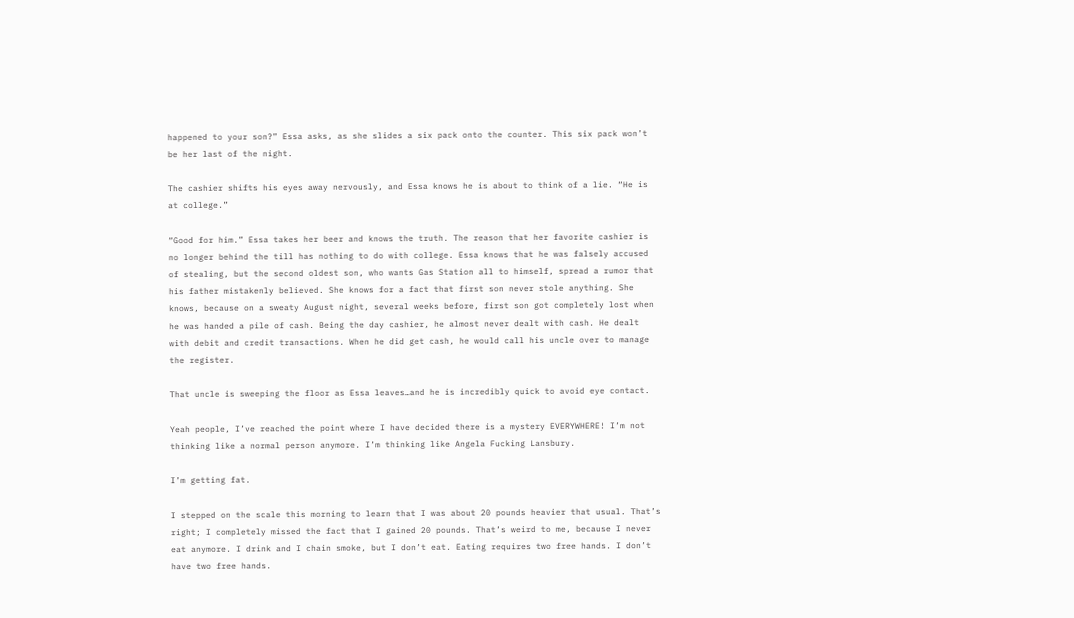happened to your son?” Essa asks, as she slides a six pack onto the counter. This six pack won’t be her last of the night.

The cashier shifts his eyes away nervously, and Essa knows he is about to think of a lie. “He is at college.”

“Good for him.” Essa takes her beer and knows the truth. The reason that her favorite cashier is no longer behind the till has nothing to do with college. Essa knows that he was falsely accused of stealing, but the second oldest son, who wants Gas Station all to himself, spread a rumor that his father mistakenly believed. She knows for a fact that first son never stole anything. She knows, because on a sweaty August night, several weeks before, first son got completely lost when he was handed a pile of cash. Being the day cashier, he almost never dealt with cash. He dealt with debit and credit transactions. When he did get cash, he would call his uncle over to manage the register.

That uncle is sweeping the floor as Essa leaves…and he is incredibly quick to avoid eye contact.

Yeah people, I’ve reached the point where I have decided there is a mystery EVERYWHERE! I’m not thinking like a normal person anymore. I’m thinking like Angela Fucking Lansbury.

I’m getting fat.

I stepped on the scale this morning to learn that I was about 20 pounds heavier that usual. That’s right; I completely missed the fact that I gained 20 pounds. That’s weird to me, because I never eat anymore. I drink and I chain smoke, but I don’t eat. Eating requires two free hands. I don’t have two free hands.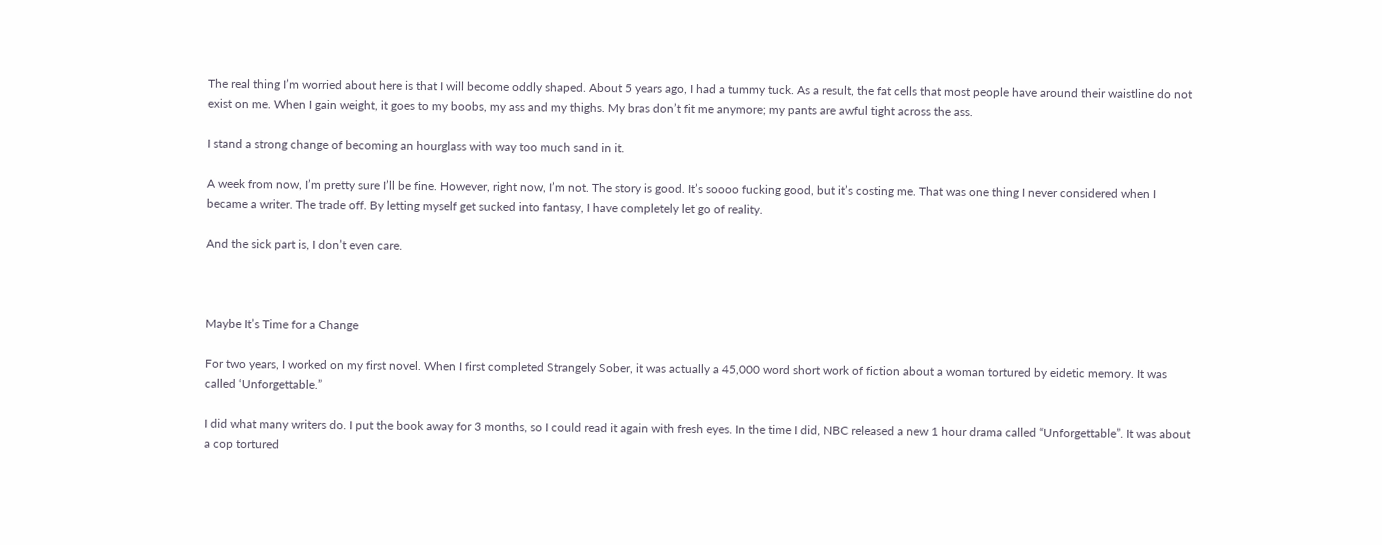The real thing I’m worried about here is that I will become oddly shaped. About 5 years ago, I had a tummy tuck. As a result, the fat cells that most people have around their waistline do not exist on me. When I gain weight, it goes to my boobs, my ass and my thighs. My bras don’t fit me anymore; my pants are awful tight across the ass.

I stand a strong change of becoming an hourglass with way too much sand in it.

A week from now, I’m pretty sure I’ll be fine. However, right now, I’m not. The story is good. It’s soooo fucking good, but it’s costing me. That was one thing I never considered when I became a writer. The trade off. By letting myself get sucked into fantasy, I have completely let go of reality.

And the sick part is, I don’t even care.



Maybe It’s Time for a Change

For two years, I worked on my first novel. When I first completed Strangely Sober, it was actually a 45,000 word short work of fiction about a woman tortured by eidetic memory. It was called ‘Unforgettable.”

I did what many writers do. I put the book away for 3 months, so I could read it again with fresh eyes. In the time I did, NBC released a new 1 hour drama called “Unforgettable”. It was about a cop tortured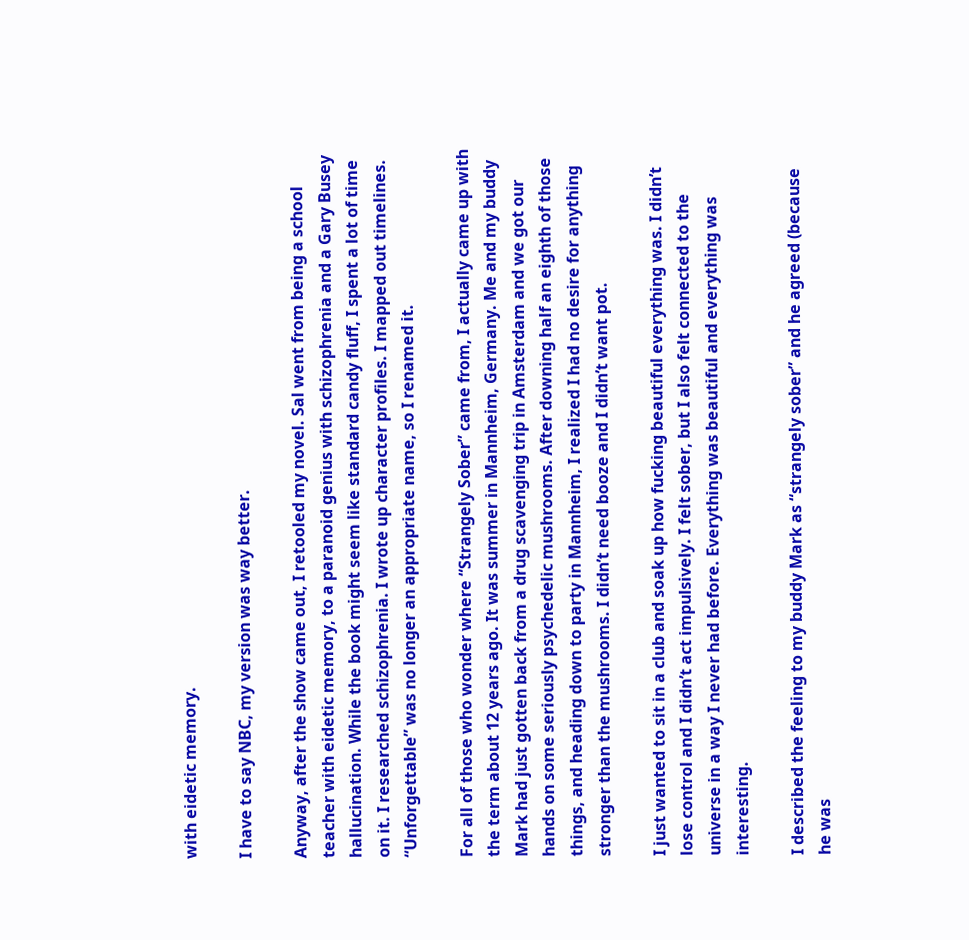with eidetic memory.

I have to say NBC, my version was way better.

Anyway, after the show came out, I retooled my novel. Sal went from being a school teacher with eidetic memory, to a paranoid genius with schizophrenia and a Gary Busey hallucination. While the book might seem like standard candy fluff, I spent a lot of time on it. I researched schizophrenia. I wrote up character profiles. I mapped out timelines.  “Unforgettable” was no longer an appropriate name, so I renamed it.

For all of those who wonder where “Strangely Sober” came from, I actually came up with the term about 12 years ago. It was summer in Mannheim, Germany. Me and my buddy Mark had just gotten back from a drug scavenging trip in Amsterdam and we got our hands on some seriously psychedelic mushrooms. After downing half an eighth of those  things, and heading down to party in Mannheim, I realized I had no desire for anything stronger than the mushrooms. I didn’t need booze and I didn’t want pot.

I just wanted to sit in a club and soak up how fucking beautiful everything was. I didn’t lose control and I didn’t act impulsively. I felt sober, but I also felt connected to the universe in a way I never had before. Everything was beautiful and everything was interesting.

I described the feeling to my buddy Mark as “strangely sober” and he agreed (because he was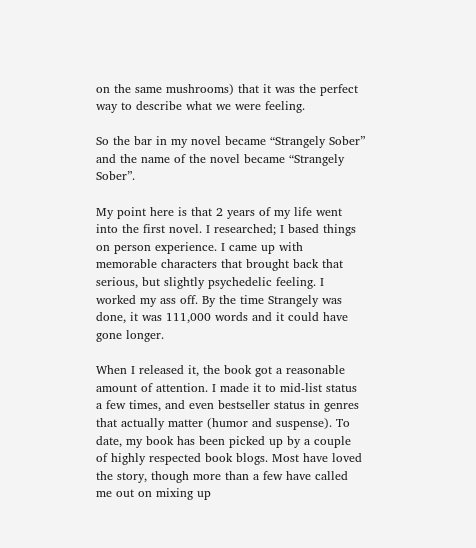on the same mushrooms) that it was the perfect way to describe what we were feeling.

So the bar in my novel became “Strangely Sober” and the name of the novel became “Strangely Sober”.

My point here is that 2 years of my life went into the first novel. I researched; I based things on person experience. I came up with memorable characters that brought back that serious, but slightly psychedelic feeling. I worked my ass off. By the time Strangely was done, it was 111,000 words and it could have gone longer.

When I released it, the book got a reasonable amount of attention. I made it to mid-list status a few times, and even bestseller status in genres that actually matter (humor and suspense). To date, my book has been picked up by a couple of highly respected book blogs. Most have loved the story, though more than a few have called me out on mixing up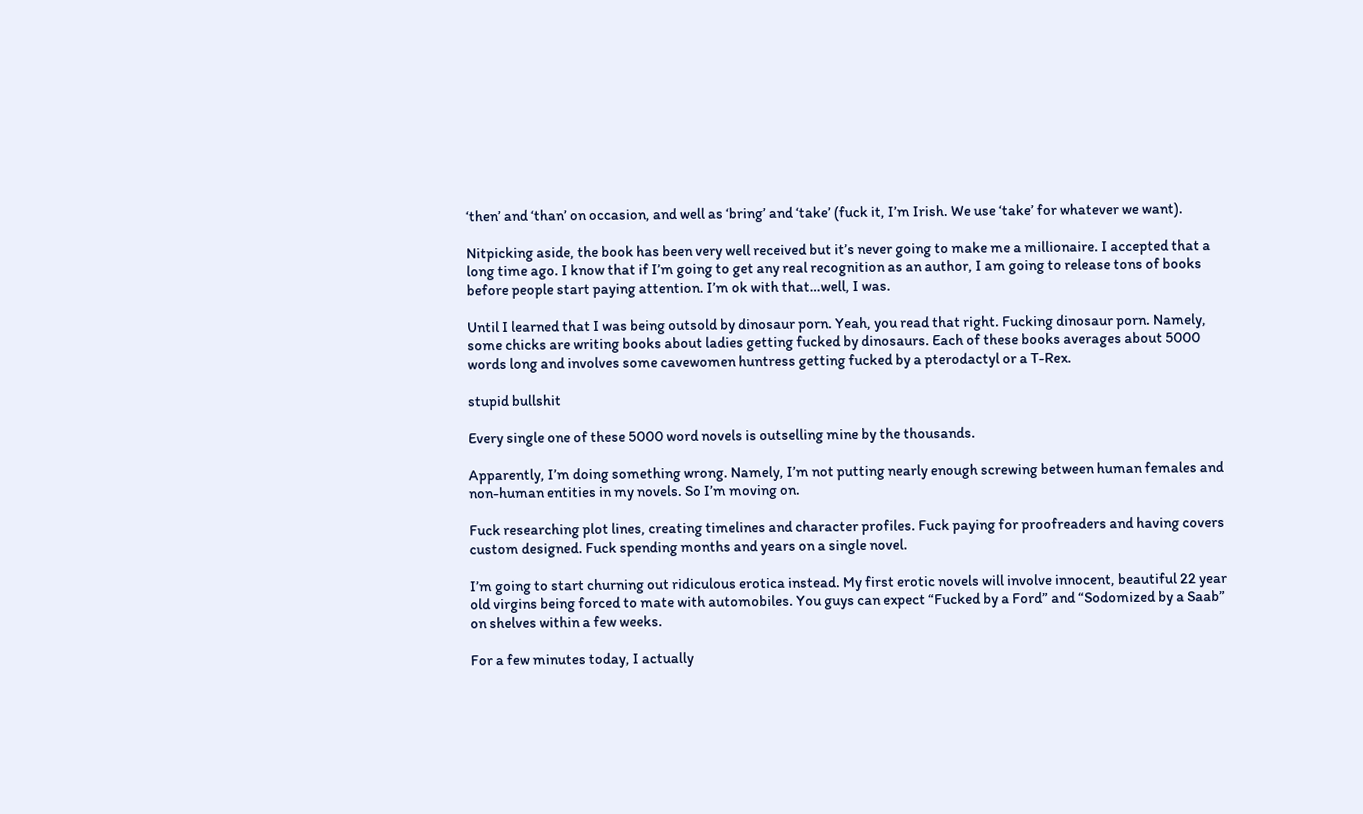‘then’ and ‘than’ on occasion, and well as ‘bring’ and ‘take’ (fuck it, I’m Irish. We use ‘take’ for whatever we want).

Nitpicking aside, the book has been very well received but it’s never going to make me a millionaire. I accepted that a long time ago. I know that if I’m going to get any real recognition as an author, I am going to release tons of books before people start paying attention. I’m ok with that…well, I was.

Until I learned that I was being outsold by dinosaur porn. Yeah, you read that right. Fucking dinosaur porn. Namely, some chicks are writing books about ladies getting fucked by dinosaurs. Each of these books averages about 5000 words long and involves some cavewomen huntress getting fucked by a pterodactyl or a T-Rex.

stupid bullshit

Every single one of these 5000 word novels is outselling mine by the thousands.

Apparently, I’m doing something wrong. Namely, I’m not putting nearly enough screwing between human females and non-human entities in my novels. So I’m moving on.

Fuck researching plot lines, creating timelines and character profiles. Fuck paying for proofreaders and having covers custom designed. Fuck spending months and years on a single novel.

I’m going to start churning out ridiculous erotica instead. My first erotic novels will involve innocent, beautiful 22 year old virgins being forced to mate with automobiles. You guys can expect “Fucked by a Ford” and “Sodomized by a Saab” on shelves within a few weeks.

For a few minutes today, I actually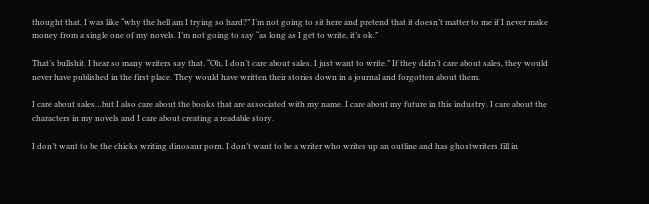thought that. I was like “why the hell am I trying so hard?” I’m not going to sit here and pretend that it doesn’t matter to me if I never make money from a single one of my novels. I’m not going to say “as long as I get to write, it’s ok.”

That’s bullshit. I hear so many writers say that. “Oh, I don’t care about sales. I just want to write.” If they didn’t care about sales, they would never have published in the first place. They would have written their stories down in a journal and forgotten about them.

I care about sales…but I also care about the books that are associated with my name. I care about my future in this industry. I care about the characters in my novels and I care about creating a readable story.

I don’t want to be the chicks writing dinosaur porn. I don’t want to be a writer who writes up an outline and has ghostwriters fill in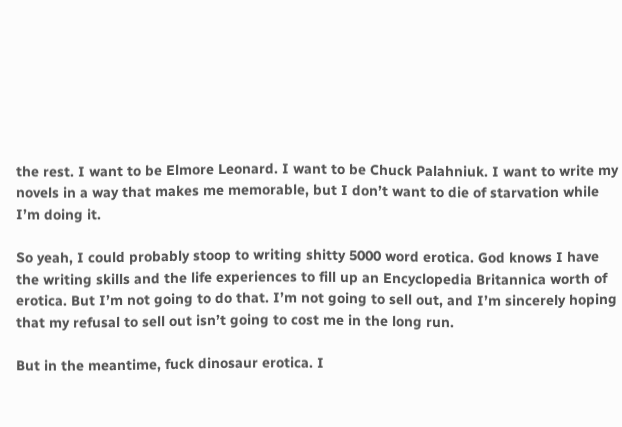the rest. I want to be Elmore Leonard. I want to be Chuck Palahniuk. I want to write my novels in a way that makes me memorable, but I don’t want to die of starvation while I’m doing it.

So yeah, I could probably stoop to writing shitty 5000 word erotica. God knows I have the writing skills and the life experiences to fill up an Encyclopedia Britannica worth of erotica. But I’m not going to do that. I’m not going to sell out, and I’m sincerely hoping that my refusal to sell out isn’t going to cost me in the long run.

But in the meantime, fuck dinosaur erotica. I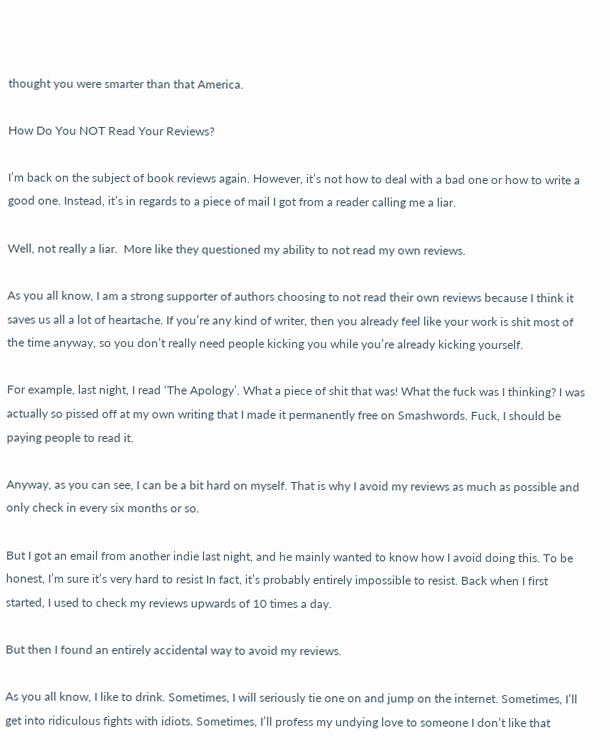thought you were smarter than that America.

How Do You NOT Read Your Reviews?

I’m back on the subject of book reviews again. However, it’s not how to deal with a bad one or how to write a good one. Instead, it’s in regards to a piece of mail I got from a reader calling me a liar.

Well, not really a liar.  More like they questioned my ability to not read my own reviews.

As you all know, I am a strong supporter of authors choosing to not read their own reviews because I think it saves us all a lot of heartache. If you’re any kind of writer, then you already feel like your work is shit most of the time anyway, so you don’t really need people kicking you while you’re already kicking yourself.

For example, last night, I read ‘The Apology’. What a piece of shit that was! What the fuck was I thinking? I was actually so pissed off at my own writing that I made it permanently free on Smashwords. Fuck, I should be paying people to read it.

Anyway, as you can see, I can be a bit hard on myself. That is why I avoid my reviews as much as possible and only check in every six months or so.

But I got an email from another indie last night, and he mainly wanted to know how I avoid doing this. To be honest, I’m sure it’s very hard to resist In fact, it’s probably entirely impossible to resist. Back when I first started, I used to check my reviews upwards of 10 times a day.

But then I found an entirely accidental way to avoid my reviews.

As you all know, I like to drink. Sometimes, I will seriously tie one on and jump on the internet. Sometimes, I’ll get into ridiculous fights with idiots. Sometimes, I’ll profess my undying love to someone I don’t like that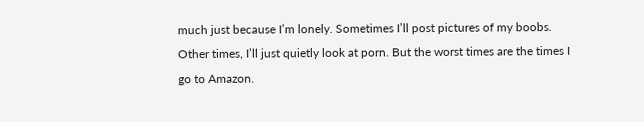much just because I’m lonely. Sometimes I’ll post pictures of my boobs. Other times, I’ll just quietly look at porn. But the worst times are the times I go to Amazon.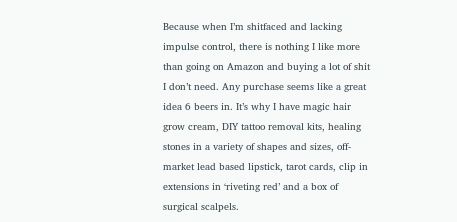Because when I’m shitfaced and lacking impulse control, there is nothing I like more than going on Amazon and buying a lot of shit I don’t need. Any purchase seems like a great idea 6 beers in. It’s why I have magic hair grow cream, DIY tattoo removal kits, healing stones in a variety of shapes and sizes, off-market lead based lipstick, tarot cards, clip in extensions in ‘riveting red’ and a box of surgical scalpels.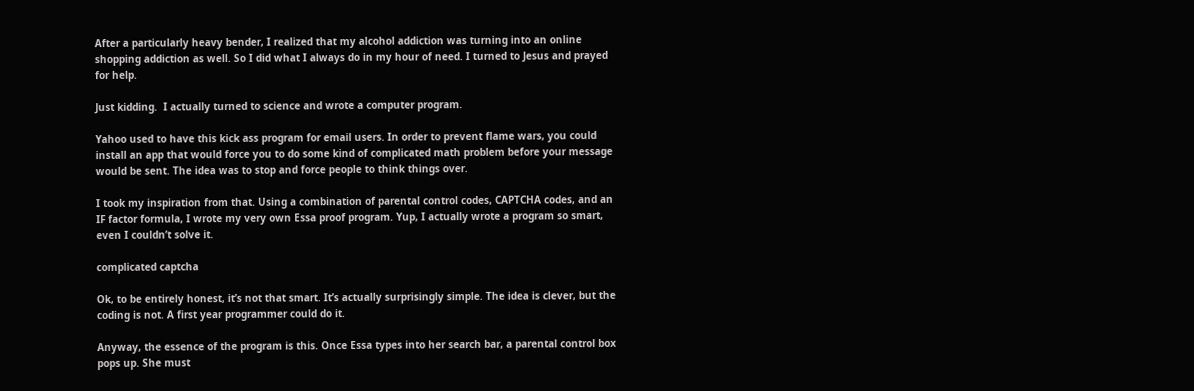After a particularly heavy bender, I realized that my alcohol addiction was turning into an online shopping addiction as well. So I did what I always do in my hour of need. I turned to Jesus and prayed for help.

Just kidding.  I actually turned to science and wrote a computer program.

Yahoo used to have this kick ass program for email users. In order to prevent flame wars, you could install an app that would force you to do some kind of complicated math problem before your message would be sent. The idea was to stop and force people to think things over.

I took my inspiration from that. Using a combination of parental control codes, CAPTCHA codes, and an IF factor formula, I wrote my very own Essa proof program. Yup, I actually wrote a program so smart, even I couldn’t solve it.

complicated captcha

Ok, to be entirely honest, it’s not that smart. It’s actually surprisingly simple. The idea is clever, but the coding is not. A first year programmer could do it.

Anyway, the essence of the program is this. Once Essa types into her search bar, a parental control box pops up. She must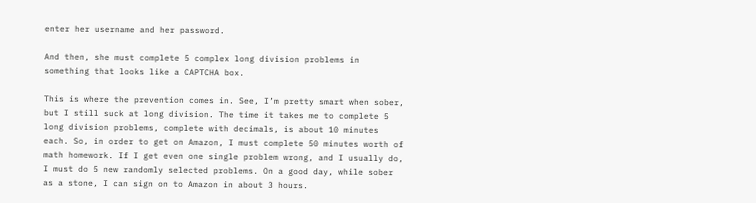enter her username and her password.

And then, she must complete 5 complex long division problems in something that looks like a CAPTCHA box.

This is where the prevention comes in. See, I’m pretty smart when sober, but I still suck at long division. The time it takes me to complete 5 long division problems, complete with decimals, is about 10 minutes each. So, in order to get on Amazon, I must complete 50 minutes worth of math homework. If I get even one single problem wrong, and I usually do, I must do 5 new randomly selected problems. On a good day, while sober as a stone, I can sign on to Amazon in about 3 hours.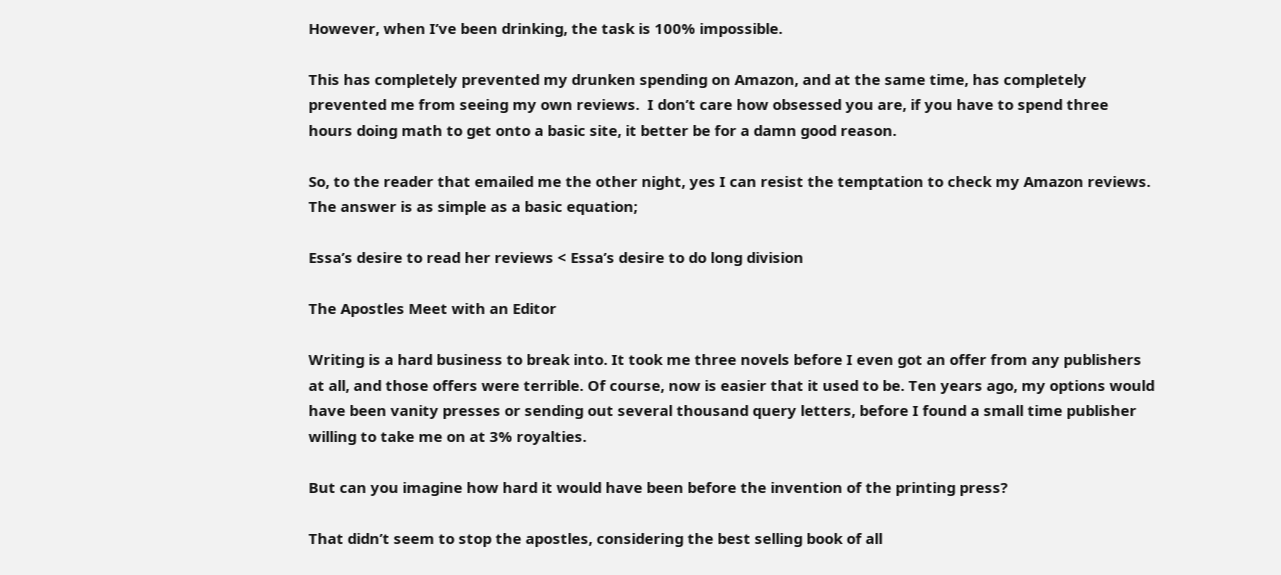However, when I’ve been drinking, the task is 100% impossible.

This has completely prevented my drunken spending on Amazon, and at the same time, has completely prevented me from seeing my own reviews.  I don’t care how obsessed you are, if you have to spend three hours doing math to get onto a basic site, it better be for a damn good reason.

So, to the reader that emailed me the other night, yes I can resist the temptation to check my Amazon reviews. The answer is as simple as a basic equation;

Essa’s desire to read her reviews < Essa’s desire to do long division

The Apostles Meet with an Editor

Writing is a hard business to break into. It took me three novels before I even got an offer from any publishers at all, and those offers were terrible. Of course, now is easier that it used to be. Ten years ago, my options would have been vanity presses or sending out several thousand query letters, before I found a small time publisher willing to take me on at 3% royalties.

But can you imagine how hard it would have been before the invention of the printing press?

That didn’t seem to stop the apostles, considering the best selling book of all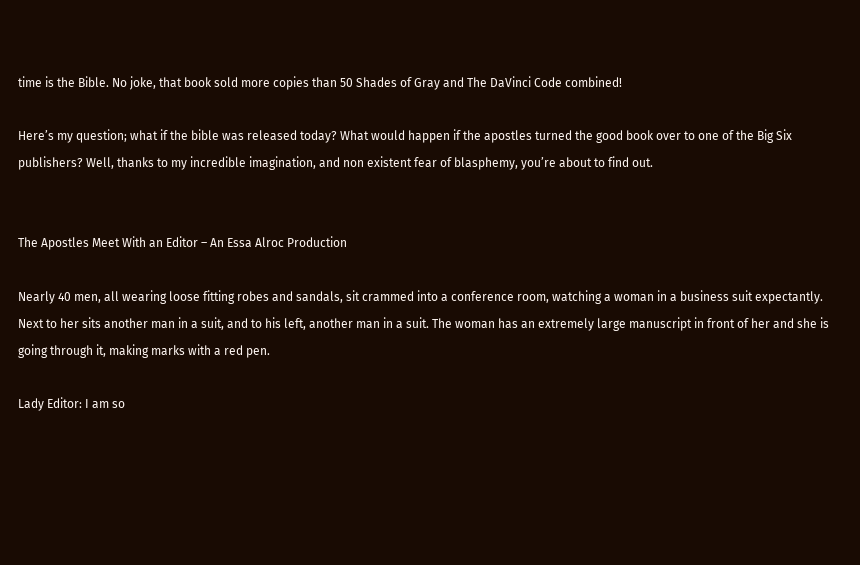time is the Bible. No joke, that book sold more copies than 50 Shades of Gray and The DaVinci Code combined!

Here’s my question; what if the bible was released today? What would happen if the apostles turned the good book over to one of the Big Six publishers? Well, thanks to my incredible imagination, and non existent fear of blasphemy, you’re about to find out.


The Apostles Meet With an Editor – An Essa Alroc Production

Nearly 40 men, all wearing loose fitting robes and sandals, sit crammed into a conference room, watching a woman in a business suit expectantly. Next to her sits another man in a suit, and to his left, another man in a suit. The woman has an extremely large manuscript in front of her and she is going through it, making marks with a red pen.

Lady Editor: I am so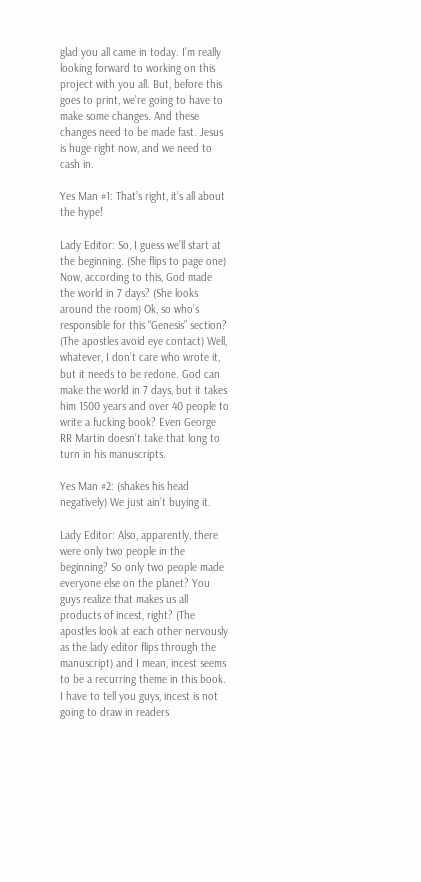glad you all came in today. I’m really looking forward to working on this project with you all. But, before this goes to print, we’re going to have to make some changes. And these changes need to be made fast. Jesus is huge right now, and we need to cash in.

Yes Man #1: That’s right, it’s all about the hype!

Lady Editor: So, I guess we’ll start at the beginning. (She flips to page one) Now, according to this, God made the world in 7 days? (She looks around the room) Ok, so who’s responsible for this “Genesis” section? (The apostles avoid eye contact) Well, whatever, I don’t care who wrote it, but it needs to be redone. God can make the world in 7 days, but it takes him 1500 years and over 40 people to write a fucking book? Even George RR Martin doesn’t take that long to turn in his manuscripts.

Yes Man #2: (shakes his head negatively) We just ain’t buying it.

Lady Editor: Also, apparently, there were only two people in the beginning? So only two people made everyone else on the planet? You guys realize that makes us all products of incest, right? (The apostles look at each other nervously as the lady editor flips through the manuscript) and I mean, incest seems to be a recurring theme in this book. I have to tell you guys, incest is not going to draw in readers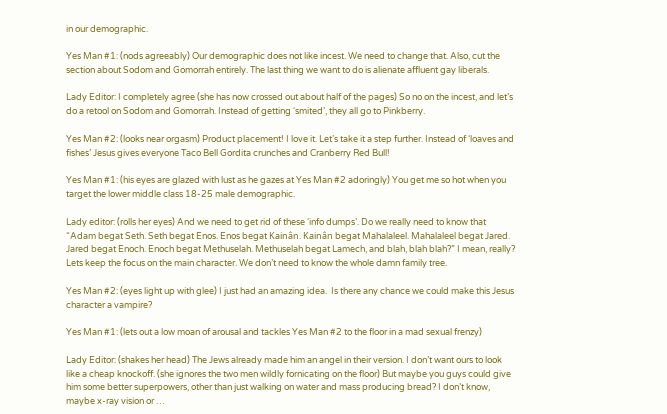in our demographic.

Yes Man #1: (nods agreeably) Our demographic does not like incest. We need to change that. Also, cut the section about Sodom and Gomorrah entirely. The last thing we want to do is alienate affluent gay liberals.

Lady Editor: I completely agree (she has now crossed out about half of the pages) So no on the incest, and let’s do a retool on Sodom and Gomorrah. Instead of getting ‘smited’, they all go to Pinkberry.

Yes Man #2: (looks near orgasm) Product placement! I love it. Let’s take it a step further. Instead of ‘loaves and fishes’ Jesus gives everyone Taco Bell Gordita crunches and Cranberry Red Bull!

Yes Man #1: (his eyes are glazed with lust as he gazes at Yes Man #2 adoringly) You get me so hot when you target the lower middle class 18-25 male demographic.

Lady editor: (rolls her eyes) And we need to get rid of these ‘info dumps’. Do we really need to know that “Adam begat Seth. Seth begat Enos. Enos begat Kainân. Kainân begat Mahalaleel. Mahalaleel begat Jared.  Jared begat Enoch. Enoch begat Methuselah. Methuselah begat Lamech, and blah, blah blah?” I mean, really? Lets keep the focus on the main character. We don’t need to know the whole damn family tree.

Yes Man #2: (eyes light up with glee) I just had an amazing idea.  Is there any chance we could make this Jesus character a vampire?

Yes Man #1: (lets out a low moan of arousal and tackles Yes Man #2 to the floor in a mad sexual frenzy)

Lady Editor: (shakes her head) The Jews already made him an angel in their version. I don’t want ours to look like a cheap knockoff. (she ignores the two men wildly fornicating on the floor) But maybe you guys could give him some better superpowers, other than just walking on water and mass producing bread? I don’t know, maybe x-ray vision or …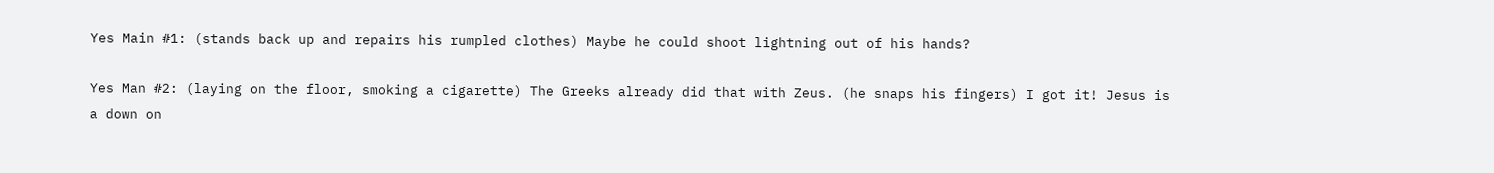Yes Main #1: (stands back up and repairs his rumpled clothes) Maybe he could shoot lightning out of his hands?

Yes Man #2: (laying on the floor, smoking a cigarette) The Greeks already did that with Zeus. (he snaps his fingers) I got it! Jesus is a down on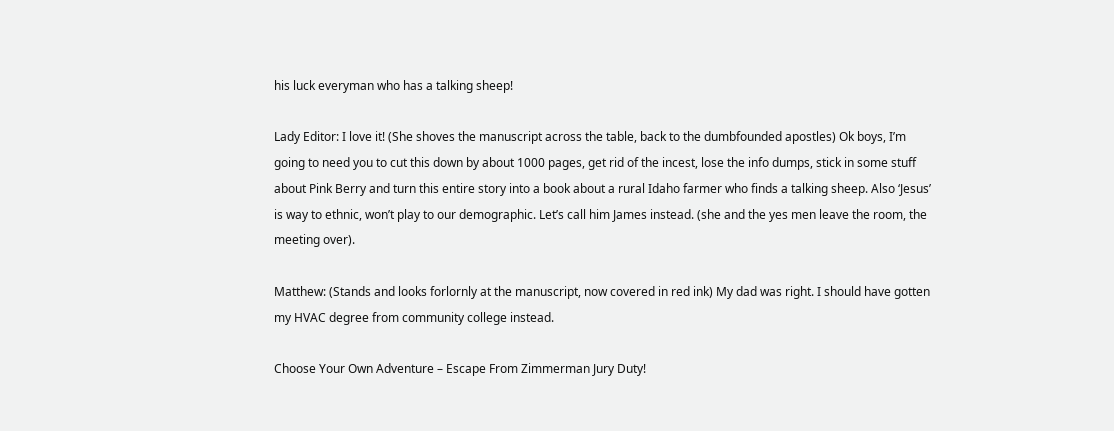his luck everyman who has a talking sheep!

Lady Editor: I love it! (She shoves the manuscript across the table, back to the dumbfounded apostles) Ok boys, I’m going to need you to cut this down by about 1000 pages, get rid of the incest, lose the info dumps, stick in some stuff about Pink Berry and turn this entire story into a book about a rural Idaho farmer who finds a talking sheep. Also ‘Jesus’ is way to ethnic, won’t play to our demographic. Let’s call him James instead. (she and the yes men leave the room, the meeting over).

Matthew: (Stands and looks forlornly at the manuscript, now covered in red ink) My dad was right. I should have gotten my HVAC degree from community college instead.

Choose Your Own Adventure – Escape From Zimmerman Jury Duty!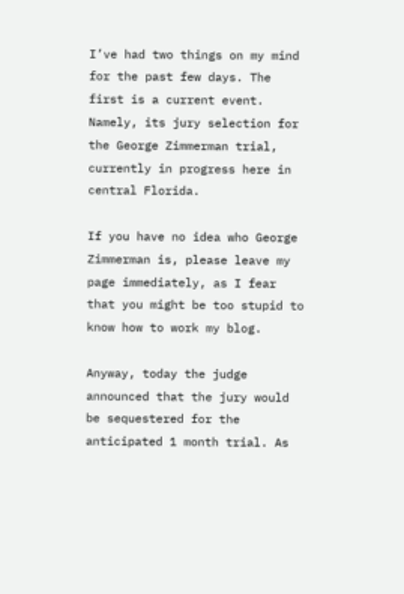I’ve had two things on my mind for the past few days. The first is a current event. Namely, its jury selection for the George Zimmerman trial, currently in progress here in central Florida.

If you have no idea who George Zimmerman is, please leave my page immediately, as I fear that you might be too stupid to know how to work my blog.

Anyway, today the judge announced that the jury would be sequestered for the anticipated 1 month trial. As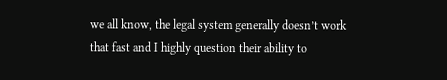we all know, the legal system generally doesn’t work that fast and I highly question their ability to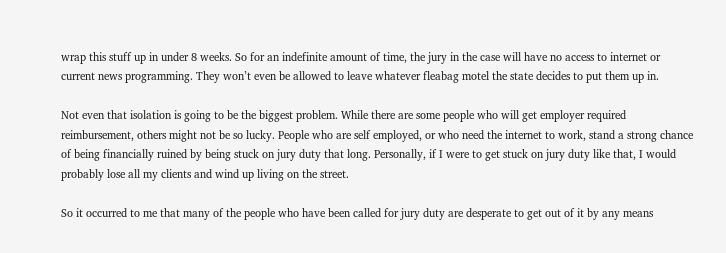wrap this stuff up in under 8 weeks. So for an indefinite amount of time, the jury in the case will have no access to internet or current news programming. They won’t even be allowed to leave whatever fleabag motel the state decides to put them up in.

Not even that isolation is going to be the biggest problem. While there are some people who will get employer required reimbursement, others might not be so lucky. People who are self employed, or who need the internet to work, stand a strong chance of being financially ruined by being stuck on jury duty that long. Personally, if I were to get stuck on jury duty like that, I would probably lose all my clients and wind up living on the street.

So it occurred to me that many of the people who have been called for jury duty are desperate to get out of it by any means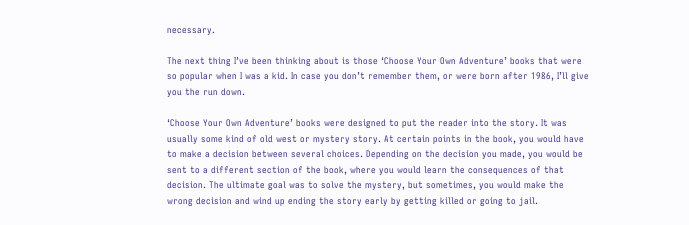necessary.

The next thing I’ve been thinking about is those ‘Choose Your Own Adventure’ books that were so popular when I was a kid. In case you don’t remember them, or were born after 1986, I’ll give you the run down.

‘Choose Your Own Adventure’ books were designed to put the reader into the story. It was usually some kind of old west or mystery story. At certain points in the book, you would have to make a decision between several choices. Depending on the decision you made, you would be sent to a different section of the book, where you would learn the consequences of that decision. The ultimate goal was to solve the mystery, but sometimes, you would make the wrong decision and wind up ending the story early by getting killed or going to jail.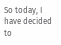So today, I have decided to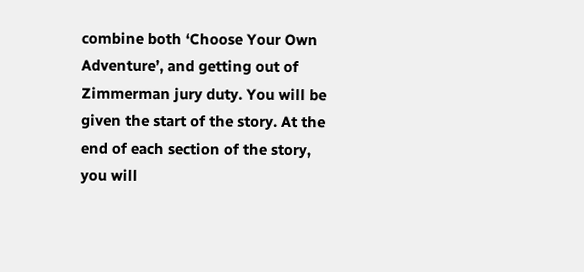combine both ‘Choose Your Own Adventure’, and getting out of Zimmerman jury duty. You will be given the start of the story. At the end of each section of the story, you will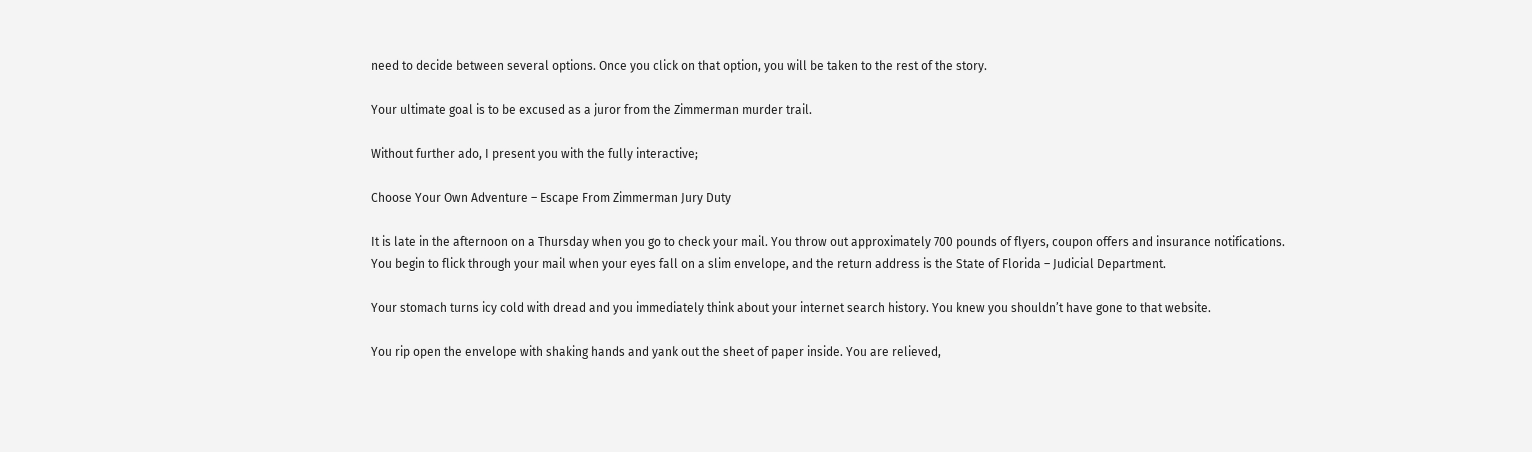need to decide between several options. Once you click on that option, you will be taken to the rest of the story.

Your ultimate goal is to be excused as a juror from the Zimmerman murder trail.

Without further ado, I present you with the fully interactive;

Choose Your Own Adventure – Escape From Zimmerman Jury Duty

It is late in the afternoon on a Thursday when you go to check your mail. You throw out approximately 700 pounds of flyers, coupon offers and insurance notifications. You begin to flick through your mail when your eyes fall on a slim envelope, and the return address is the State of Florida – Judicial Department.

Your stomach turns icy cold with dread and you immediately think about your internet search history. You knew you shouldn’t have gone to that website.

You rip open the envelope with shaking hands and yank out the sheet of paper inside. You are relieved,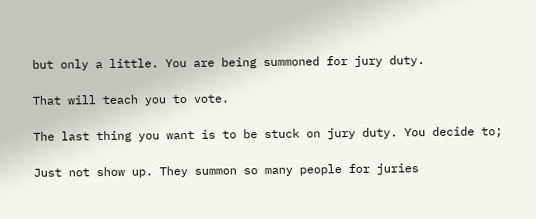but only a little. You are being summoned for jury duty.

That will teach you to vote.

The last thing you want is to be stuck on jury duty. You decide to;

Just not show up. They summon so many people for juries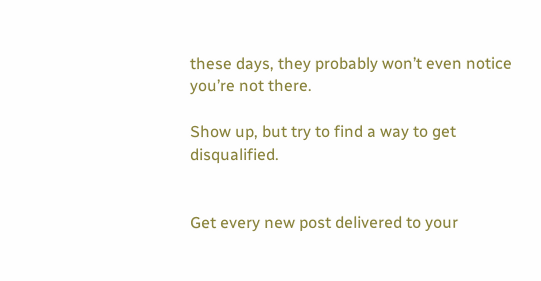these days, they probably won’t even notice you’re not there.

Show up, but try to find a way to get disqualified.


Get every new post delivered to your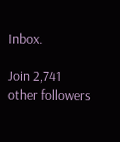Inbox.

Join 2,741 other followers